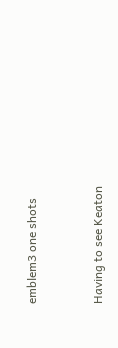emblem3 one shots


Having to see Keaton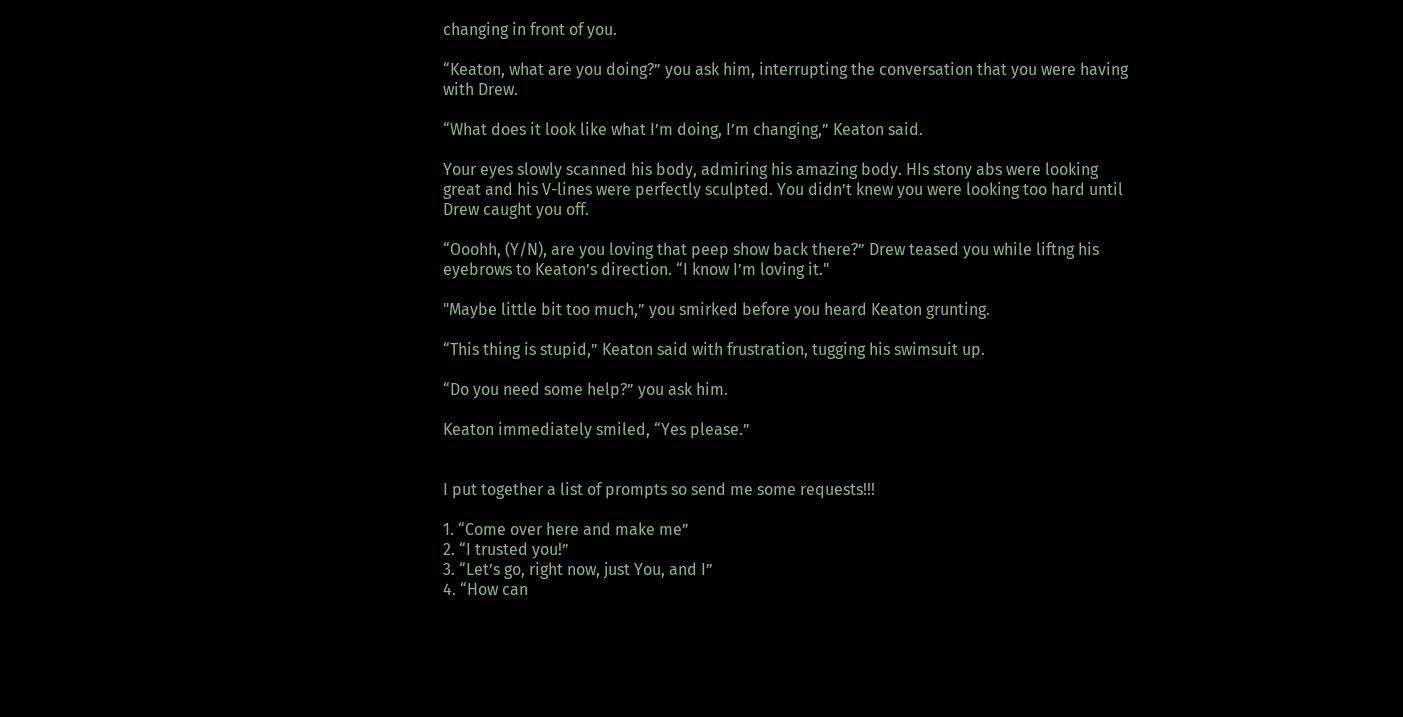changing in front of you.

“Keaton, what are you doing?” you ask him, interrupting the conversation that you were having with Drew.

“What does it look like what I’m doing, I’m changing,” Keaton said.

Your eyes slowly scanned his body, admiring his amazing body. HIs stony abs were looking great and his V-lines were perfectly sculpted. You didn’t knew you were looking too hard until Drew caught you off.

“Ooohh, (Y/N), are you loving that peep show back there?” Drew teased you while liftng his eyebrows to Keaton’s direction. “I know I’m loving it."

"Maybe little bit too much,” you smirked before you heard Keaton grunting.

“This thing is stupid,” Keaton said with frustration, tugging his swimsuit up.

“Do you need some help?” you ask him.

Keaton immediately smiled, “Yes please.”


I put together a list of prompts so send me some requests!!!

1. “Come over here and make me”
2. “I trusted you!”
3. “Let’s go, right now, just You, and I”
4. “How can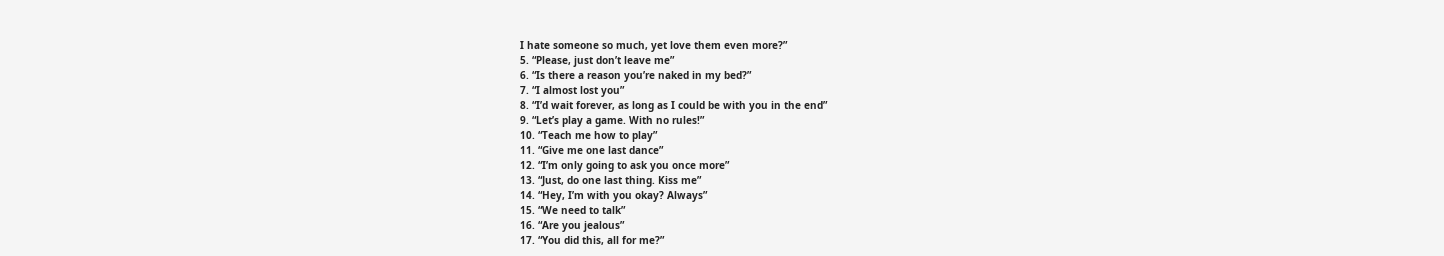I hate someone so much, yet love them even more?”
5. “Please, just don’t leave me”
6. “Is there a reason you’re naked in my bed?”
7. “I almost lost you”
8. “I’d wait forever, as long as I could be with you in the end”
9. “Let’s play a game. With no rules!”
10. “Teach me how to play”
11. “Give me one last dance”
12. “I’m only going to ask you once more”
13. “Just, do one last thing. Kiss me”
14. “Hey, I’m with you okay? Always”
15. “We need to talk”
16. “Are you jealous”
17. “You did this, all for me?”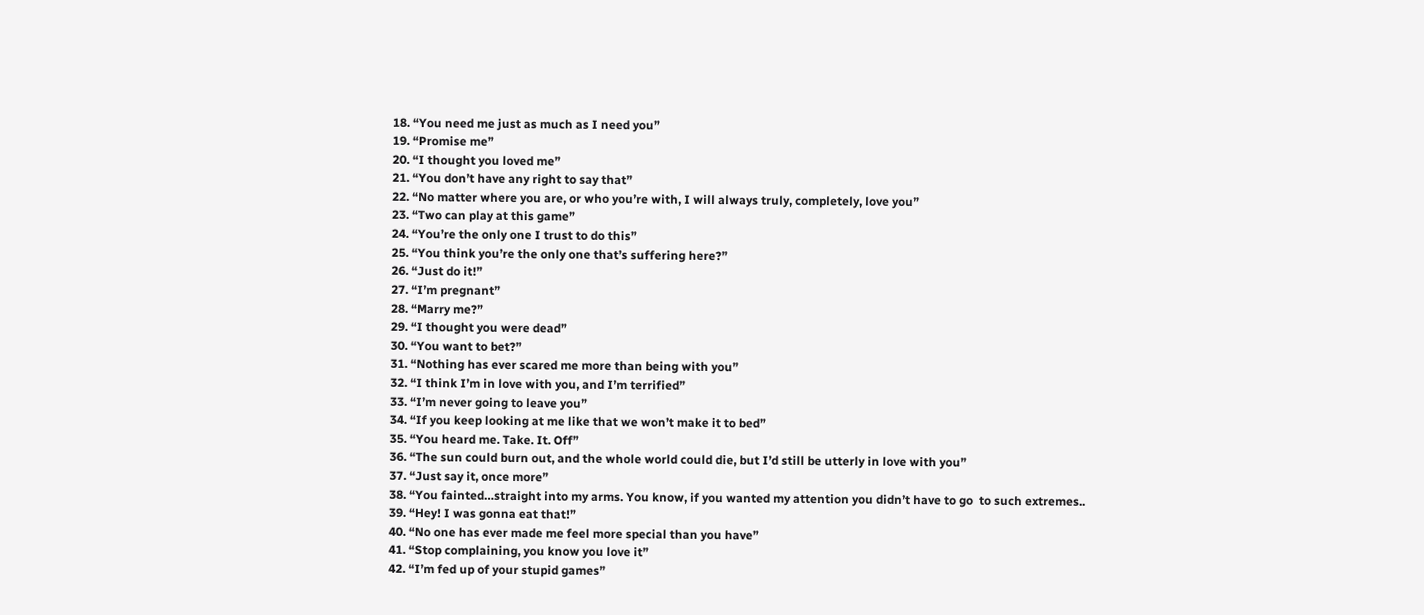18. “You need me just as much as I need you”
19. “Promise me”
20. “I thought you loved me”
21. “You don’t have any right to say that”
22. “No matter where you are, or who you’re with, I will always truly, completely, love you”
23. “Two can play at this game”
24. “You’re the only one I trust to do this”
25. “You think you’re the only one that’s suffering here?”
26. “Just do it!”
27. “I’m pregnant”
28. “Marry me?”
29. “I thought you were dead”
30. “You want to bet?”
31. “Nothing has ever scared me more than being with you”
32. “I think I’m in love with you, and I’m terrified”
33. “I’m never going to leave you”
34. “If you keep looking at me like that we won’t make it to bed”
35. “You heard me. Take. It. Off”
36. “The sun could burn out, and the whole world could die, but I’d still be utterly in love with you”
37. “Just say it, once more”
38. “You fainted…straight into my arms. You know, if you wanted my attention you didn’t have to go  to such extremes..
39. “Hey! I was gonna eat that!”
40. “No one has ever made me feel more special than you have”
41. “Stop complaining, you know you love it”
42. “I’m fed up of your stupid games”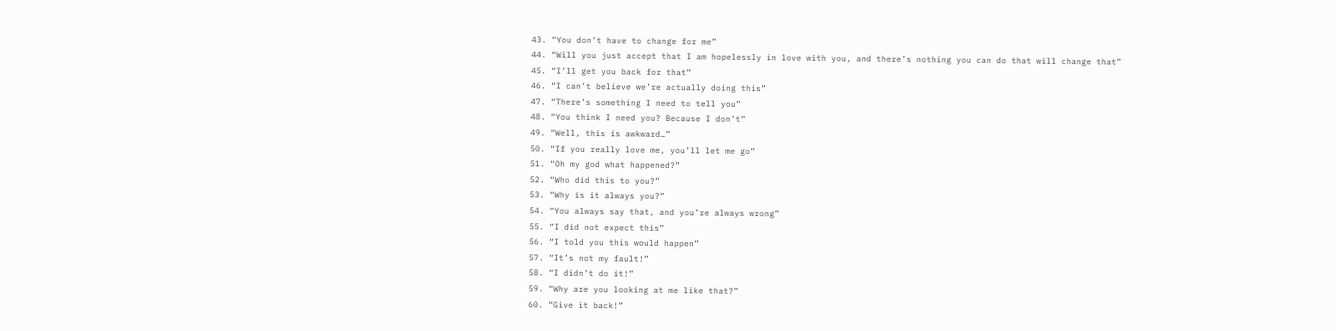43. “You don’t have to change for me”
44. “Will you just accept that I am hopelessly in love with you, and there’s nothing you can do that will change that”
45. “I’ll get you back for that”
46. “I can’t believe we’re actually doing this”
47. “There’s something I need to tell you”
48. “You think I need you? Because I don’t”
49. “Well, this is awkward…”
50. “If you really love me, you’ll let me go”
51. “Oh my god what happened?”
52. “Who did this to you?”
53. “Why is it always you?”
54. “You always say that, and you’re always wrong”
55. “I did not expect this”
56. “I told you this would happen”
57. “It’s not my fault!”
58. “I didn’t do it!”
59. “Why are you looking at me like that?”
60. “Give it back!”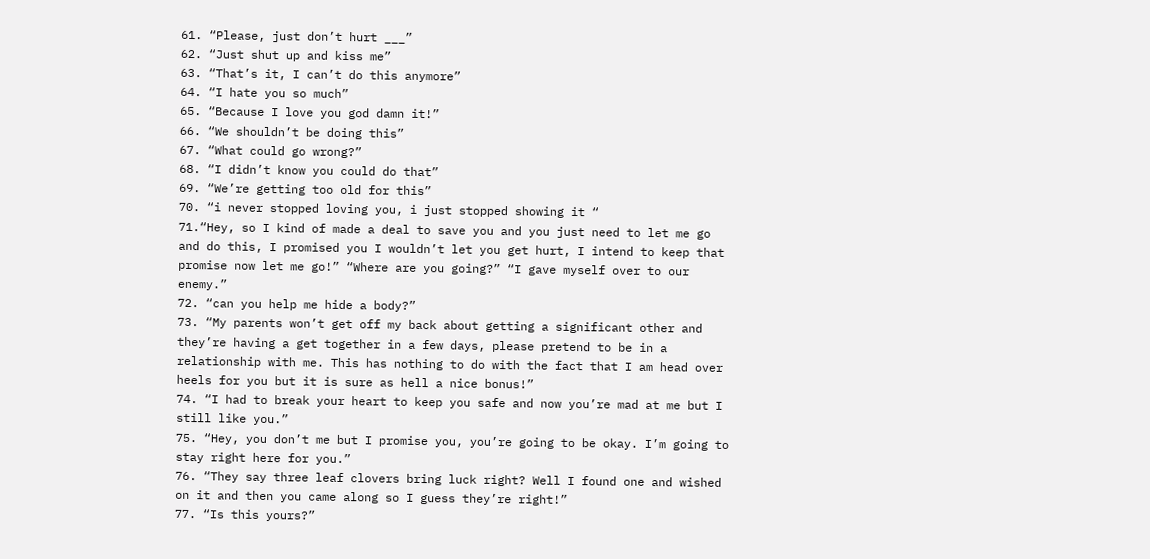61. “Please, just don’t hurt ___”
62. “Just shut up and kiss me”
63. “That’s it, I can’t do this anymore”
64. “I hate you so much”
65. “Because I love you god damn it!”
66. “We shouldn’t be doing this”
67. “What could go wrong?”
68. “I didn’t know you could do that”
69. “We’re getting too old for this”
70. “i never stopped loving you, i just stopped showing it “
71.“Hey, so I kind of made a deal to save you and you just need to let me go and do this, I promised you I wouldn’t let you get hurt, I intend to keep that promise now let me go!” “Where are you going?” “I gave myself over to our enemy.”
72. “can you help me hide a body?”
73. “My parents won’t get off my back about getting a significant other and they’re having a get together in a few days, please pretend to be in a relationship with me. This has nothing to do with the fact that I am head over heels for you but it is sure as hell a nice bonus!”
74. “I had to break your heart to keep you safe and now you’re mad at me but I still like you.”
75. “Hey, you don’t me but I promise you, you’re going to be okay. I’m going to stay right here for you.”
76. “They say three leaf clovers bring luck right? Well I found one and wished on it and then you came along so I guess they’re right!”
77. “Is this yours?”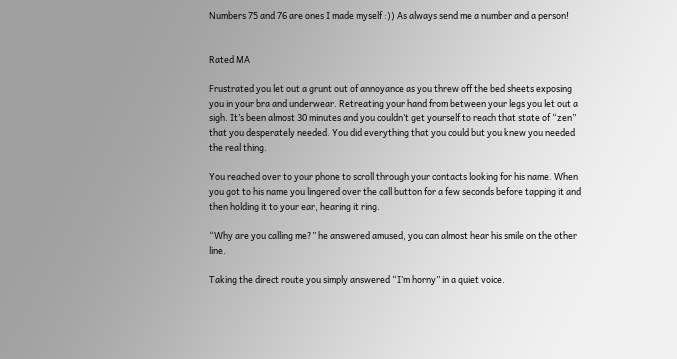Numbers 75 and 76 are ones I made myself :)) As always send me a number and a person!


Rated MA

Frustrated you let out a grunt out of annoyance as you threw off the bed sheets exposing you in your bra and underwear. Retreating your hand from between your legs you let out a sigh. It’s been almost 30 minutes and you couldn’t get yourself to reach that state of “zen” that you desperately needed. You did everything that you could but you knew you needed the real thing.

You reached over to your phone to scroll through your contacts looking for his name. When you got to his name you lingered over the call button for a few seconds before tapping it and then holding it to your ear, hearing it ring.

“Why are you calling me?” he answered amused, you can almost hear his smile on the other line.

Taking the direct route you simply answered “I’m horny” in a quiet voice.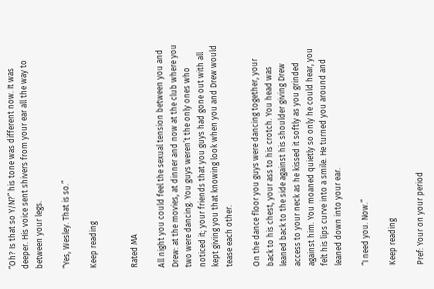“Oh? Is that so Y/N?” his tone was different now. It was deeper. His voice sent shivers from your ear all the way to between your legs.

“Yes, Wesley. That is so.”

Keep reading


Rated MA

All night you could feel the sexual tension between you and Drew: at the movies, at dinner and now at the club where you two were dancing. You guys weren’t the only ones who noticed it; your friends that you guys had gone out with all kept giving you that knowing look when you and Drew would tease each other.

On the dance floor you guys were dancing together, your back to his chest, your ass to his crotch. You head was leaned back to the side against his shoulder giving Drew access to your neck as he kissed it softly as you grinded against him. You moaned quietly so only he could hear, you felt his lips curve into a smile. He turned you around and leaned down into your ear.

“I need you. Now.”

Keep reading

Pref: Your on your period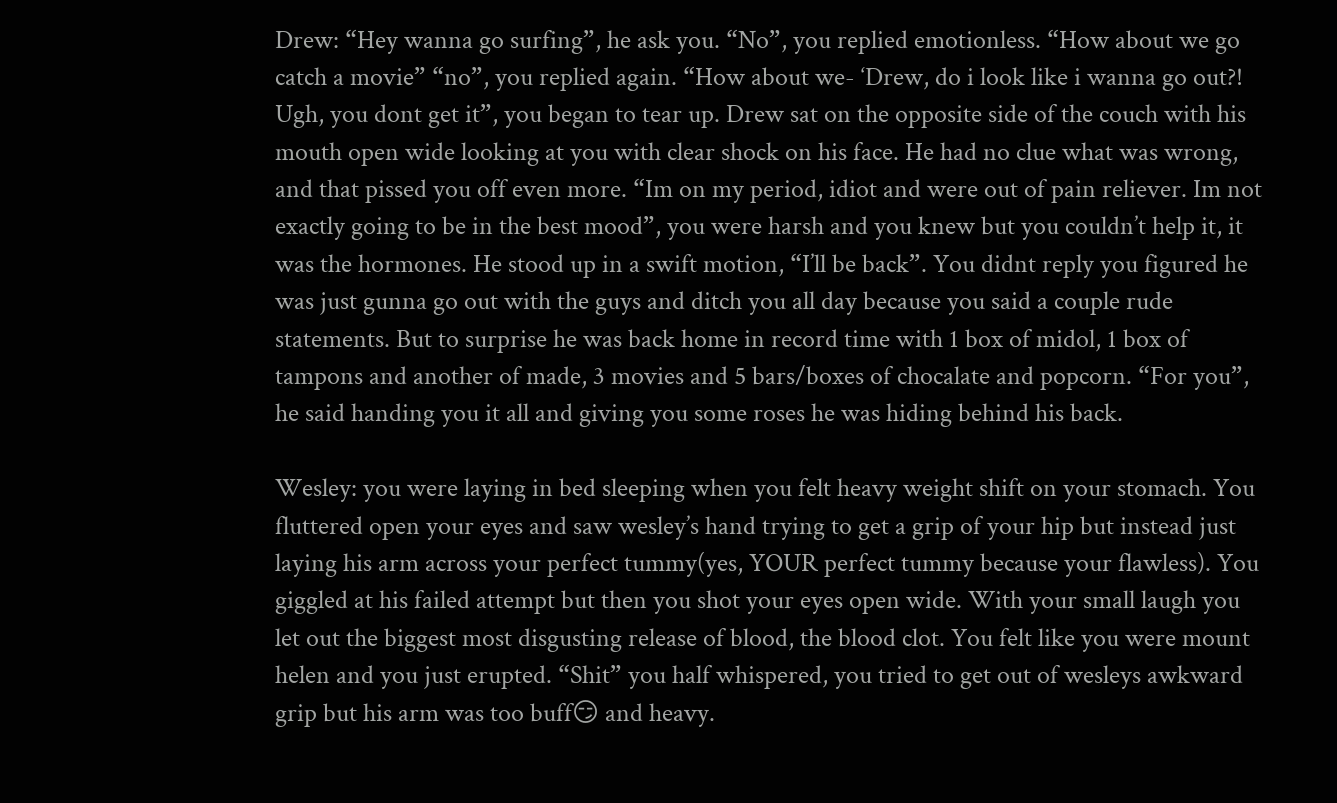Drew: “Hey wanna go surfing”, he ask you. “No”, you replied emotionless. “How about we go catch a movie” “no”, you replied again. “How about we- ‘Drew, do i look like i wanna go out?! Ugh, you dont get it”, you began to tear up. Drew sat on the opposite side of the couch with his mouth open wide looking at you with clear shock on his face. He had no clue what was wrong, and that pissed you off even more. “Im on my period, idiot and were out of pain reliever. Im not exactly going to be in the best mood”, you were harsh and you knew but you couldn’t help it, it was the hormones. He stood up in a swift motion, “I’ll be back”. You didnt reply you figured he was just gunna go out with the guys and ditch you all day because you said a couple rude statements. But to surprise he was back home in record time with 1 box of midol, 1 box of tampons and another of made, 3 movies and 5 bars/boxes of chocalate and popcorn. “For you”, he said handing you it all and giving you some roses he was hiding behind his back.

Wesley: you were laying in bed sleeping when you felt heavy weight shift on your stomach. You fluttered open your eyes and saw wesley’s hand trying to get a grip of your hip but instead just laying his arm across your perfect tummy(yes, YOUR perfect tummy because your flawless). You giggled at his failed attempt but then you shot your eyes open wide. With your small laugh you let out the biggest most disgusting release of blood, the blood clot. You felt like you were mount helen and you just erupted. “Shit” you half whispered, you tried to get out of wesleys awkward grip but his arm was too buff😏 and heavy.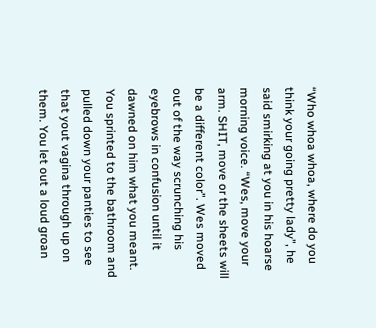“Who whoa whoa, where do you think your going pretty lady”, he said smirking at you in his hoarse morning voice. “Wes, move your arm. SHIT, move or the sheets will be a different color”. Wes moved out of the way scrunching his eyebrows in confusion until it dawned on him what you meant. You sprinted to the bathroom and pulled down your panties to see that yout vagina through up on them. You let out a loud groan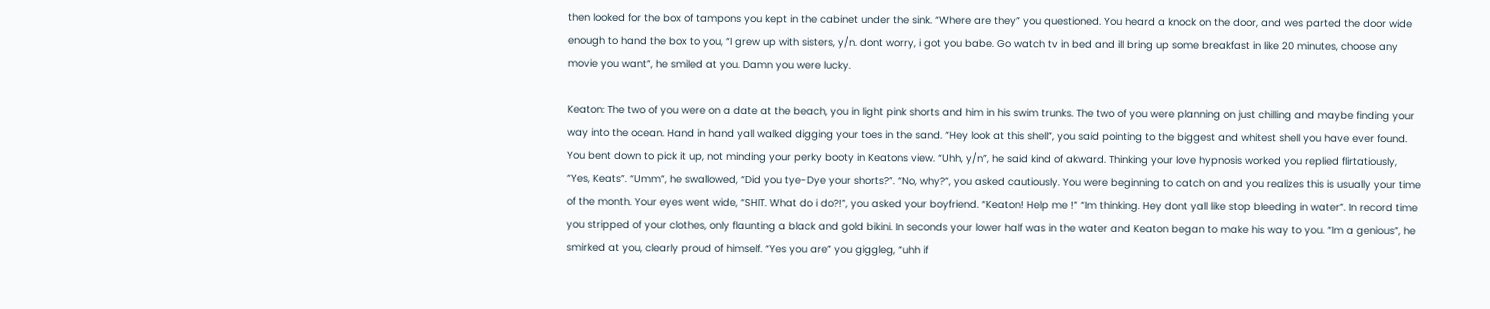then looked for the box of tampons you kept in the cabinet under the sink. “Where are they” you questioned. You heard a knock on the door, and wes parted the door wide enough to hand the box to you, “I grew up with sisters, y/n. dont worry, i got you babe. Go watch tv in bed and ill bring up some breakfast in like 20 minutes, choose any movie you want”, he smiled at you. Damn you were lucky.

Keaton: The two of you were on a date at the beach, you in light pink shorts and him in his swim trunks. The two of you were planning on just chilling and maybe finding your way into the ocean. Hand in hand yall walked digging your toes in the sand. “Hey look at this shell”, you said pointing to the biggest and whitest shell you have ever found. You bent down to pick it up, not minding your perky booty in Keatons view. “Uhh, y/n”, he said kind of akward. Thinking your love hypnosis worked you replied flirtatiously, “Yes, Keats”. “Umm”, he swallowed, “Did you tye-Dye your shorts?”. “No, why?”, you asked cautiously. You were beginning to catch on and you realizes this is usually your time of the month. Your eyes went wide, “SHIT. What do i do?!”, you asked your boyfriend. “Keaton! Help me !” “Im thinking. Hey dont yall like stop bleeding in water”. In record time you stripped of your clothes, only flaunting a black and gold bikini. In seconds your lower half was in the water and Keaton began to make his way to you. “Im a genious”, he smirked at you, clearly proud of himself. “Yes you are” you giggleg, “uhh if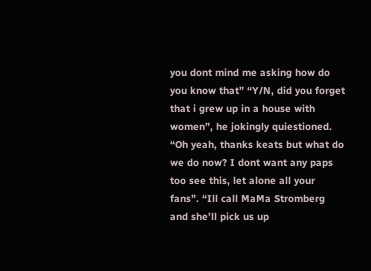you dont mind me asking how do you know that” “Y/N, did you forget that i grew up in a house with women”, he jokingly quiestioned. “Oh yeah, thanks keats but what do we do now? I dont want any paps too see this, let alone all your fans”. “Ill call MaMa Stromberg and she’ll pick us up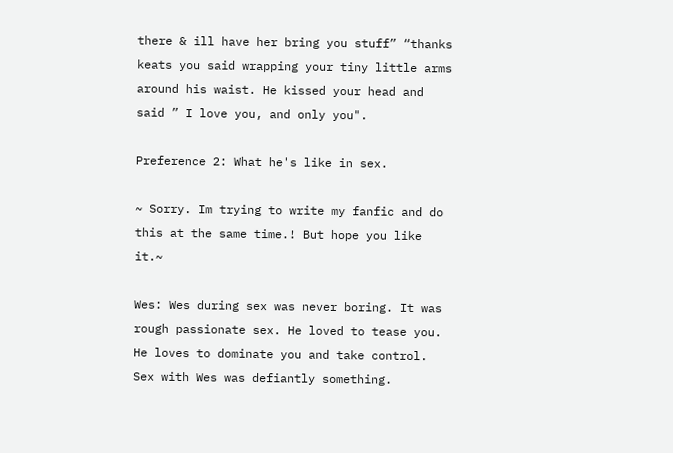there & ill have her bring you stuff” “thanks keats you said wrapping your tiny little arms around his waist. He kissed your head and said ” I love you, and only you".

Preference 2: What he's like in sex.

~ Sorry. Im trying to write my fanfic and do this at the same time.! But hope you like it.~

Wes: Wes during sex was never boring. It was rough passionate sex. He loved to tease you. He loves to dominate you and take control. Sex with Wes was defiantly something.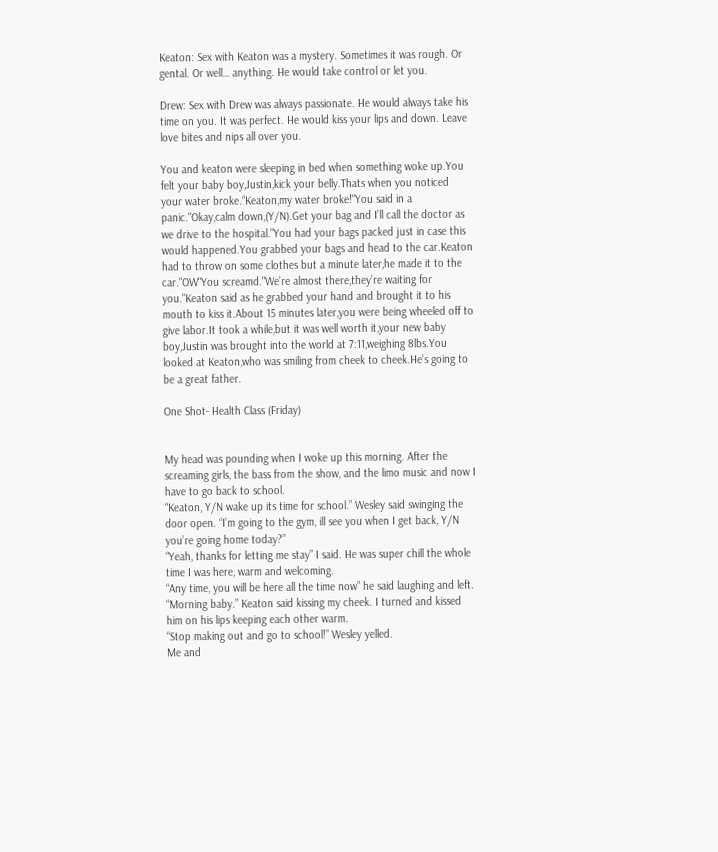Keaton: Sex with Keaton was a mystery. Sometimes it was rough. Or gental. Or well… anything. He would take control or let you.

Drew: Sex with Drew was always passionate. He would always take his time on you. It was perfect. He would kiss your lips and down. Leave love bites and nips all over you.

You and keaton were sleeping in bed when something woke up.You felt your baby boy,Justin,kick your belly.Thats when you noticed your water broke.“Keaton,my water broke!"You said in a panic."Okay,calm down,(Y/N).Get your bag and I’ll call the doctor as we drive to the hospital."You had your bags packed just in case this would happened.You grabbed your bags and head to the car.Keaton had to throw on some clothes but a minute later,he made it to the car."OW"You screamd."We’re almost there,they’re waiting for you."Keaton said as he grabbed your hand and brought it to his mouth to kiss it.About 15 minutes later,you were being wheeled off to give labor.It took a while,but it was well worth it,your new baby boy,Justin was brought into the world at 7:11,weighing 8lbs.You looked at Keaton,who was smiling from cheek to cheek.He’s going to be a great father.

One Shot- Health Class (Friday)


My head was pounding when I woke up this morning. After the screaming girls, the bass from the show, and the limo music and now I have to go back to school.
“Keaton, Y/N wake up its time for school.” Wesley said swinging the door open. “I’m going to the gym, ill see you when I get back, Y/N you’re going home today?”
“Yeah, thanks for letting me stay” I said. He was super chill the whole time I was here, warm and welcoming.
“Any time, you will be here all the time now” he said laughing and left.
“Morning baby.” Keaton said kissing my cheek. I turned and kissed him on his lips keeping each other warm.
“Stop making out and go to school!” Wesley yelled.
Me and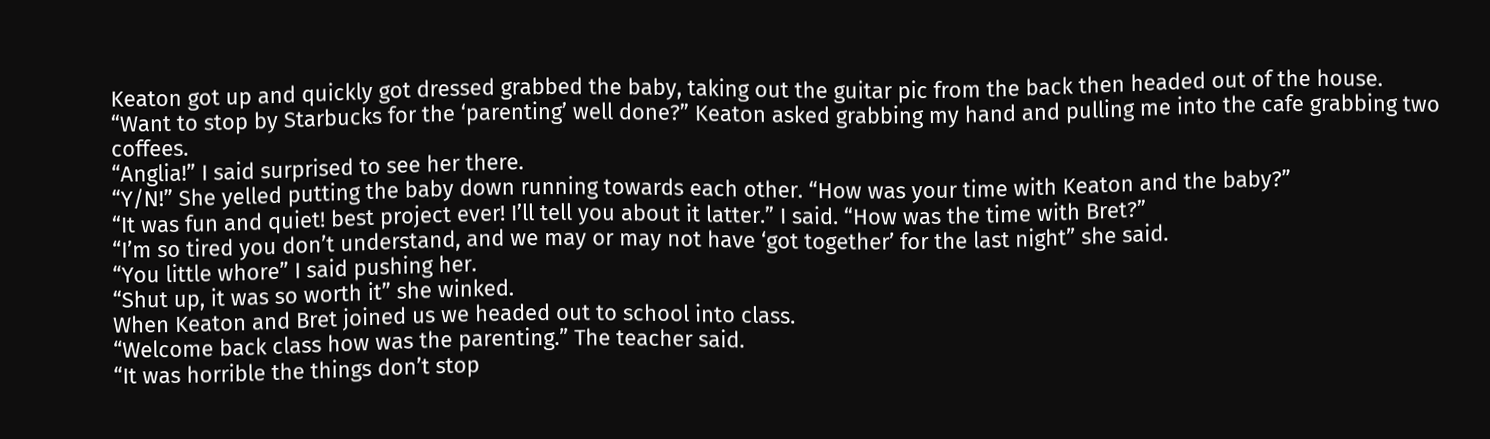Keaton got up and quickly got dressed grabbed the baby, taking out the guitar pic from the back then headed out of the house.
“Want to stop by Starbucks for the ‘parenting’ well done?” Keaton asked grabbing my hand and pulling me into the cafe grabbing two coffees.
“Anglia!” I said surprised to see her there.
“Y/N!” She yelled putting the baby down running towards each other. “How was your time with Keaton and the baby?”
“It was fun and quiet! best project ever! I’ll tell you about it latter.” I said. “How was the time with Bret?”
“I’m so tired you don’t understand, and we may or may not have ‘got together’ for the last night” she said.
“You little whore” I said pushing her.
“Shut up, it was so worth it” she winked.
When Keaton and Bret joined us we headed out to school into class.
“Welcome back class how was the parenting.” The teacher said.
“It was horrible the things don’t stop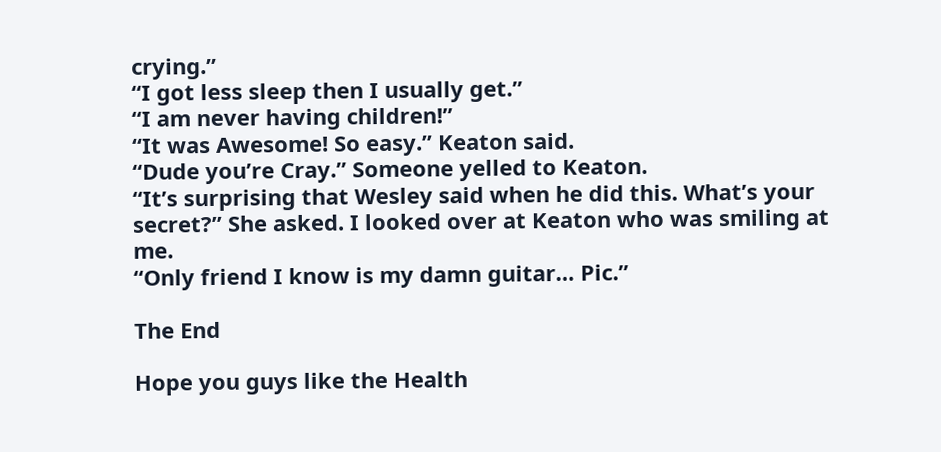crying.”
“I got less sleep then I usually get.”
“I am never having children!”
“It was Awesome! So easy.” Keaton said.
“Dude you’re Cray.” Someone yelled to Keaton.
“It’s surprising that Wesley said when he did this. What’s your secret?” She asked. I looked over at Keaton who was smiling at me.
“Only friend I know is my damn guitar… Pic.”

The End

Hope you guys like the Health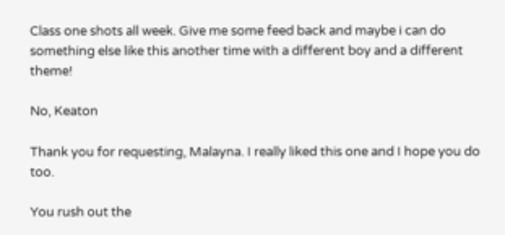Class one shots all week. Give me some feed back and maybe i can do something else like this another time with a different boy and a different theme!

No, Keaton

Thank you for requesting, Malayna. I really liked this one and I hope you do too.

You rush out the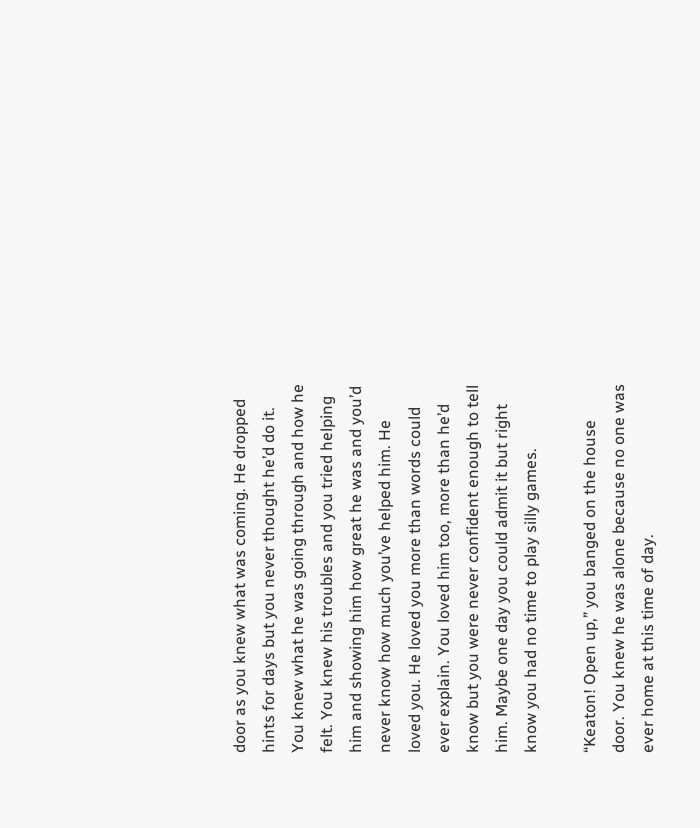door as you knew what was coming. He dropped hints for days but you never thought he’d do it. You knew what he was going through and how he felt. You knew his troubles and you tried helping him and showing him how great he was and you’d never know how much you’ve helped him. He loved you. He loved you more than words could ever explain. You loved him too, more than he’d know but you were never confident enough to tell him. Maybe one day you could admit it but right know you had no time to play silly games.

“Keaton! Open up,” you banged on the house door. You knew he was alone because no one was ever home at this time of day.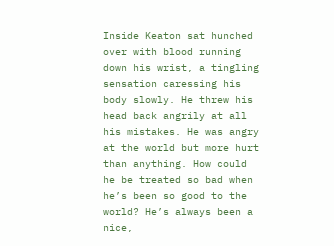Inside Keaton sat hunched over with blood running down his wrist, a tingling sensation caressing his body slowly. He threw his head back angrily at all his mistakes. He was angry at the world but more hurt than anything. How could he be treated so bad when he’s been so good to the world? He’s always been a nice,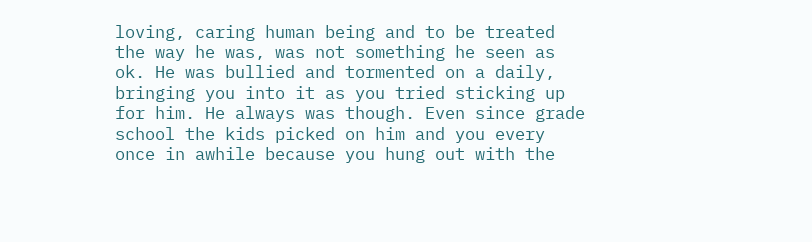loving, caring human being and to be treated the way he was, was not something he seen as ok. He was bullied and tormented on a daily, bringing you into it as you tried sticking up for him. He always was though. Even since grade school the kids picked on him and you every once in awhile because you hung out with the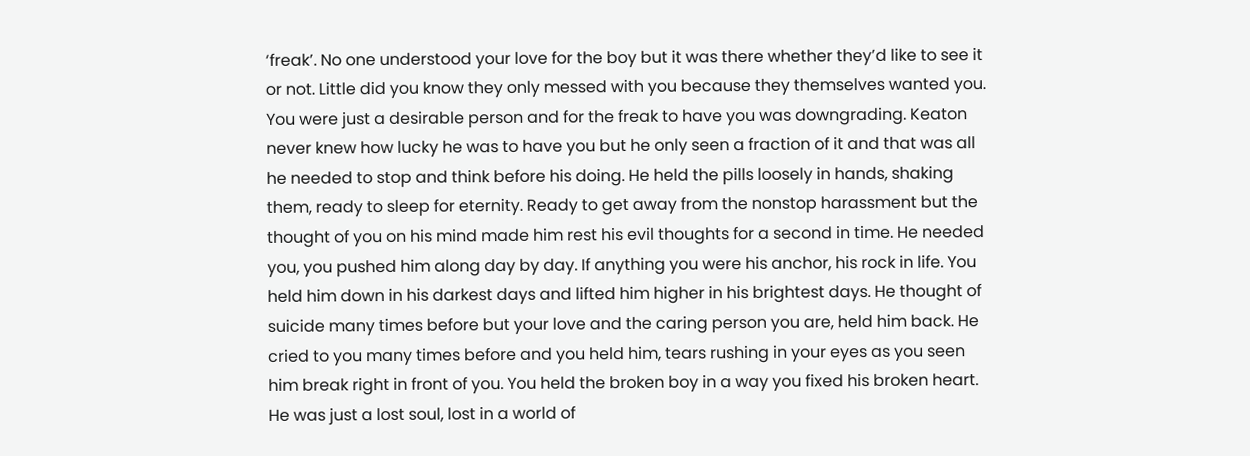‘freak’. No one understood your love for the boy but it was there whether they’d like to see it or not. Little did you know they only messed with you because they themselves wanted you. You were just a desirable person and for the freak to have you was downgrading. Keaton never knew how lucky he was to have you but he only seen a fraction of it and that was all he needed to stop and think before his doing. He held the pills loosely in hands, shaking them, ready to sleep for eternity. Ready to get away from the nonstop harassment but the thought of you on his mind made him rest his evil thoughts for a second in time. He needed you, you pushed him along day by day. If anything you were his anchor, his rock in life. You held him down in his darkest days and lifted him higher in his brightest days. He thought of suicide many times before but your love and the caring person you are, held him back. He cried to you many times before and you held him, tears rushing in your eyes as you seen him break right in front of you. You held the broken boy in a way you fixed his broken heart. He was just a lost soul, lost in a world of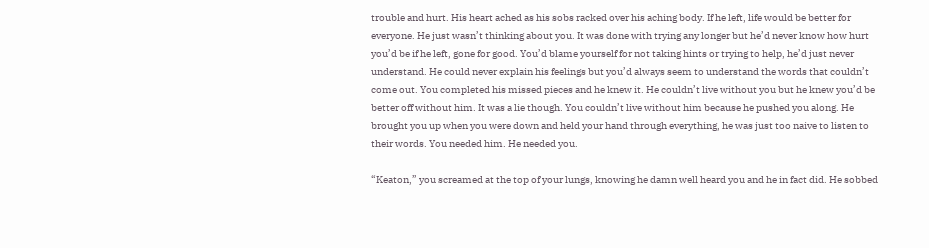trouble and hurt. His heart ached as his sobs racked over his aching body. If he left, life would be better for everyone. He just wasn’t thinking about you. It was done with trying any longer but he’d never know how hurt you’d be if he left, gone for good. You’d blame yourself for not taking hints or trying to help, he’d just never understand. He could never explain his feelings but you’d always seem to understand the words that couldn’t come out. You completed his missed pieces and he knew it. He couldn’t live without you but he knew you’d be better off without him. It was a lie though. You couldn’t live without him because he pushed you along. He brought you up when you were down and held your hand through everything, he was just too naive to listen to their words. You needed him. He needed you.

“Keaton,” you screamed at the top of your lungs, knowing he damn well heard you and he in fact did. He sobbed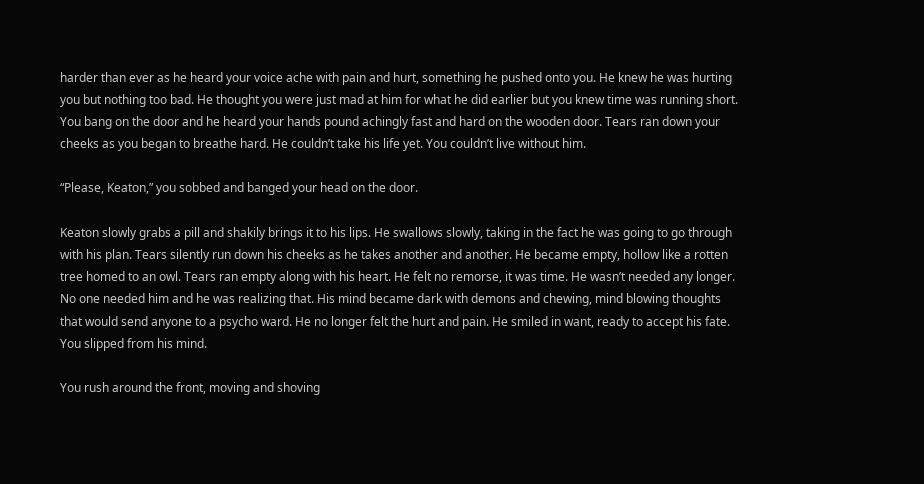harder than ever as he heard your voice ache with pain and hurt, something he pushed onto you. He knew he was hurting you but nothing too bad. He thought you were just mad at him for what he did earlier but you knew time was running short. You bang on the door and he heard your hands pound achingly fast and hard on the wooden door. Tears ran down your cheeks as you began to breathe hard. He couldn’t take his life yet. You couldn’t live without him.

“Please, Keaton,” you sobbed and banged your head on the door.

Keaton slowly grabs a pill and shakily brings it to his lips. He swallows slowly, taking in the fact he was going to go through with his plan. Tears silently run down his cheeks as he takes another and another. He became empty, hollow like a rotten tree homed to an owl. Tears ran empty along with his heart. He felt no remorse, it was time. He wasn’t needed any longer. No one needed him and he was realizing that. His mind became dark with demons and chewing, mind blowing thoughts that would send anyone to a psycho ward. He no longer felt the hurt and pain. He smiled in want, ready to accept his fate. You slipped from his mind.

You rush around the front, moving and shoving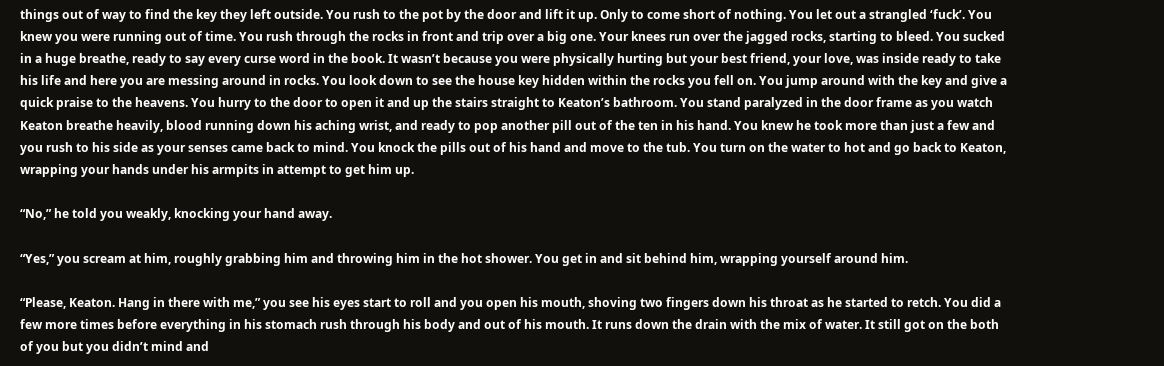things out of way to find the key they left outside. You rush to the pot by the door and lift it up. Only to come short of nothing. You let out a strangled ‘fuck’. You knew you were running out of time. You rush through the rocks in front and trip over a big one. Your knees run over the jagged rocks, starting to bleed. You sucked in a huge breathe, ready to say every curse word in the book. It wasn’t because you were physically hurting but your best friend, your love, was inside ready to take his life and here you are messing around in rocks. You look down to see the house key hidden within the rocks you fell on. You jump around with the key and give a quick praise to the heavens. You hurry to the door to open it and up the stairs straight to Keaton’s bathroom. You stand paralyzed in the door frame as you watch Keaton breathe heavily, blood running down his aching wrist, and ready to pop another pill out of the ten in his hand. You knew he took more than just a few and you rush to his side as your senses came back to mind. You knock the pills out of his hand and move to the tub. You turn on the water to hot and go back to Keaton, wrapping your hands under his armpits in attempt to get him up.

“No,” he told you weakly, knocking your hand away.

“Yes,” you scream at him, roughly grabbing him and throwing him in the hot shower. You get in and sit behind him, wrapping yourself around him.

“Please, Keaton. Hang in there with me,” you see his eyes start to roll and you open his mouth, shoving two fingers down his throat as he started to retch. You did a few more times before everything in his stomach rush through his body and out of his mouth. It runs down the drain with the mix of water. It still got on the both of you but you didn’t mind and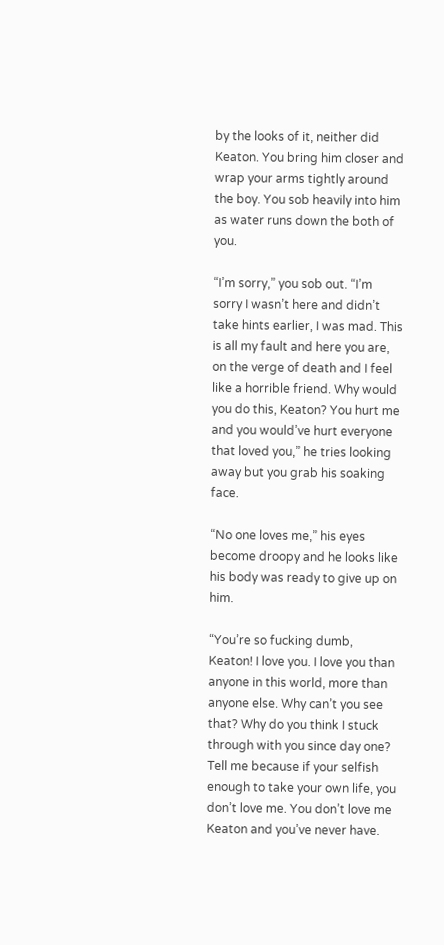by the looks of it, neither did Keaton. You bring him closer and wrap your arms tightly around the boy. You sob heavily into him as water runs down the both of you.

“I’m sorry,” you sob out. “I’m sorry I wasn’t here and didn’t take hints earlier, I was mad. This is all my fault and here you are, on the verge of death and I feel like a horrible friend. Why would you do this, Keaton? You hurt me and you would’ve hurt everyone that loved you,” he tries looking away but you grab his soaking face.

“No one loves me,” his eyes become droopy and he looks like his body was ready to give up on him.

“You’re so fucking dumb, Keaton! I love you. I love you than anyone in this world, more than anyone else. Why can’t you see that? Why do you think I stuck through with you since day one? Tell me because if your selfish enough to take your own life, you don’t love me. You don’t love me Keaton and you’ve never have.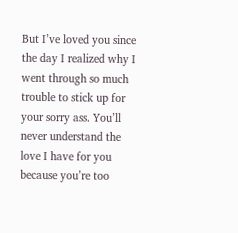But I’ve loved you since the day I realized why I went through so much trouble to stick up for your sorry ass. You’ll never understand the love I have for you because you’re too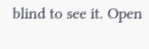blind to see it. Open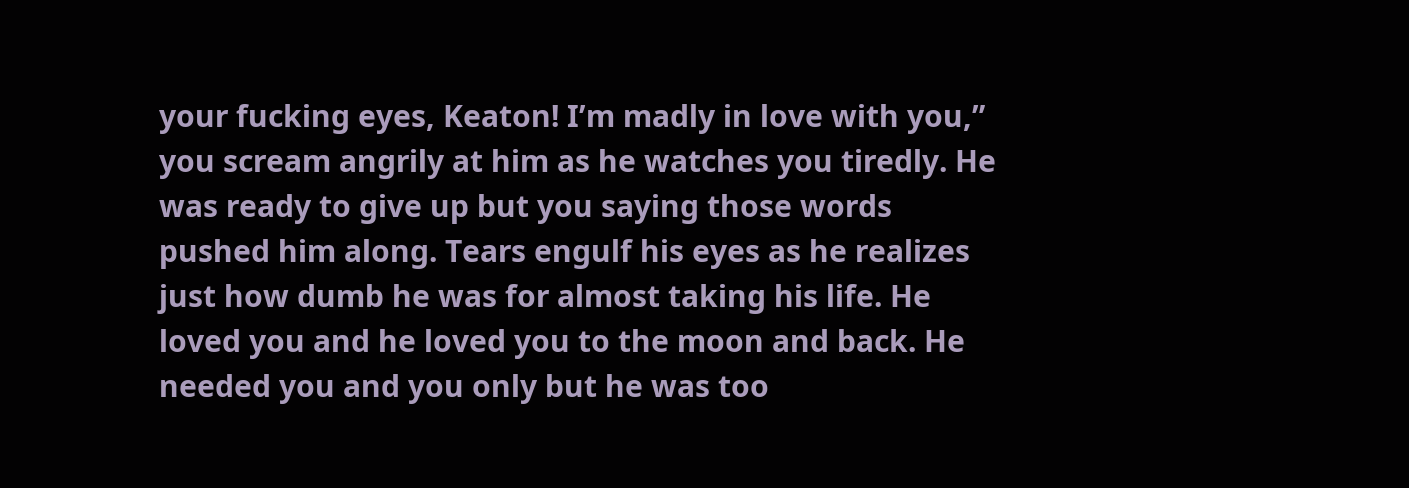your fucking eyes, Keaton! I’m madly in love with you,” you scream angrily at him as he watches you tiredly. He was ready to give up but you saying those words pushed him along. Tears engulf his eyes as he realizes just how dumb he was for almost taking his life. He loved you and he loved you to the moon and back. He needed you and you only but he was too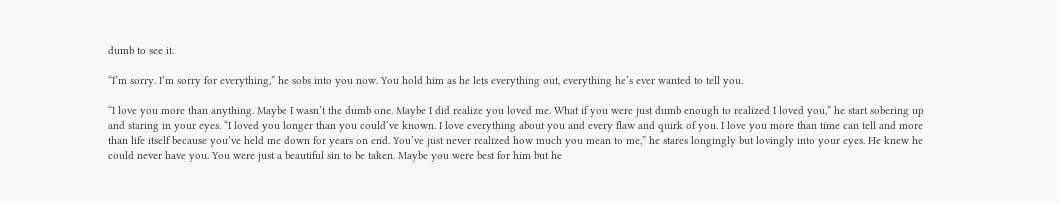dumb to see it.

“I’m sorry. I’m sorry for everything,” he sobs into you now. You hold him as he lets everything out, everything he’s ever wanted to tell you.

“I love you more than anything. Maybe I wasn’t the dumb one. Maybe I did realize you loved me. What if you were just dumb enough to realized I loved you,” he start sobering up and staring in your eyes. “I loved you longer than you could’ve known. I love everything about you and every flaw and quirk of you. I love you more than time can tell and more than life itself because you’ve held me down for years on end. You’ve just never realized how much you mean to me,” he stares longingly but lovingly into your eyes. He knew he could never have you. You were just a beautiful sin to be taken. Maybe you were best for him but he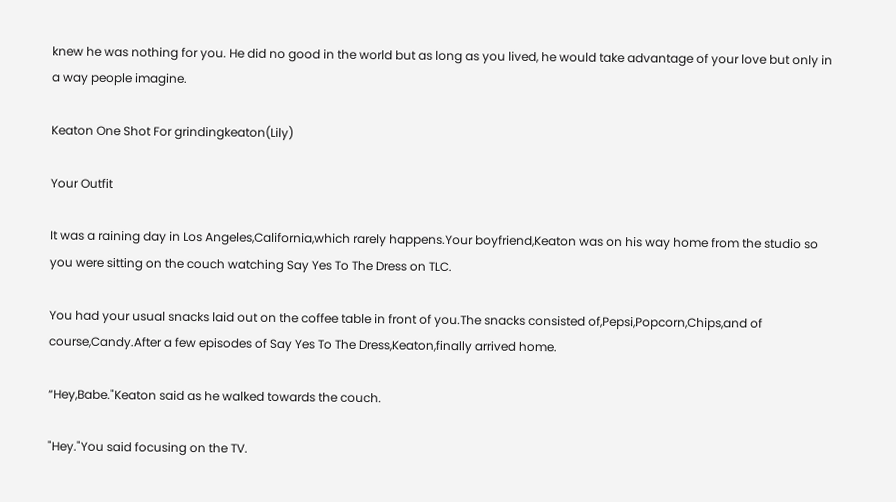knew he was nothing for you. He did no good in the world but as long as you lived, he would take advantage of your love but only in a way people imagine.

Keaton One Shot For grindingkeaton(Lily)

Your Outfit

It was a raining day in Los Angeles,California,which rarely happens.Your boyfriend,Keaton was on his way home from the studio so you were sitting on the couch watching Say Yes To The Dress on TLC.

You had your usual snacks laid out on the coffee table in front of you.The snacks consisted of,Pepsi,Popcorn,Chips,and of course,Candy.After a few episodes of Say Yes To The Dress,Keaton,finally arrived home.

“Hey,Babe."Keaton said as he walked towards the couch.

"Hey."You said focusing on the TV.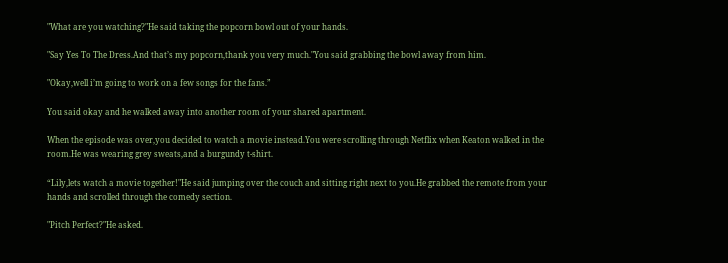"What are you watching?"He said taking the popcorn bowl out of your hands.

"Say Yes To The Dress.And that’s my popcorn,thank you very much."You said grabbing the bowl away from him.

"Okay,well i’m going to work on a few songs for the fans.”

You said okay and he walked away into another room of your shared apartment.

When the episode was over,you decided to watch a movie instead.You were scrolling through Netflix when Keaton walked in the room.He was wearing grey sweats,and a burgundy t-shirt.

“Lily,lets watch a movie together!"He said jumping over the couch and sitting right next to you.He grabbed the remote from your hands and scrolled through the comedy section.

"Pitch Perfect?"He asked.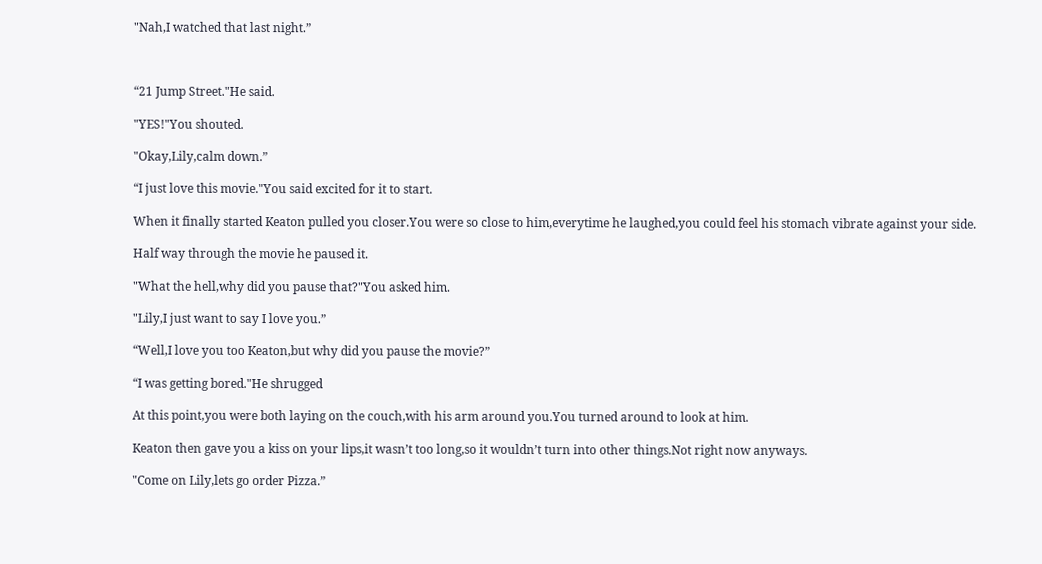"Nah,I watched that last night.”



“21 Jump Street."He said.

"YES!"You shouted.

"Okay,Lily,calm down.”

“I just love this movie."You said excited for it to start.

When it finally started Keaton pulled you closer.You were so close to him,everytime he laughed,you could feel his stomach vibrate against your side.

Half way through the movie he paused it.

"What the hell,why did you pause that?"You asked him.

"Lily,I just want to say I love you.”

“Well,I love you too Keaton,but why did you pause the movie?”

“I was getting bored."He shrugged

At this point,you were both laying on the couch,with his arm around you.You turned around to look at him.

Keaton then gave you a kiss on your lips,it wasn’t too long,so it wouldn’t turn into other things.Not right now anyways.

"Come on Lily,lets go order Pizza.”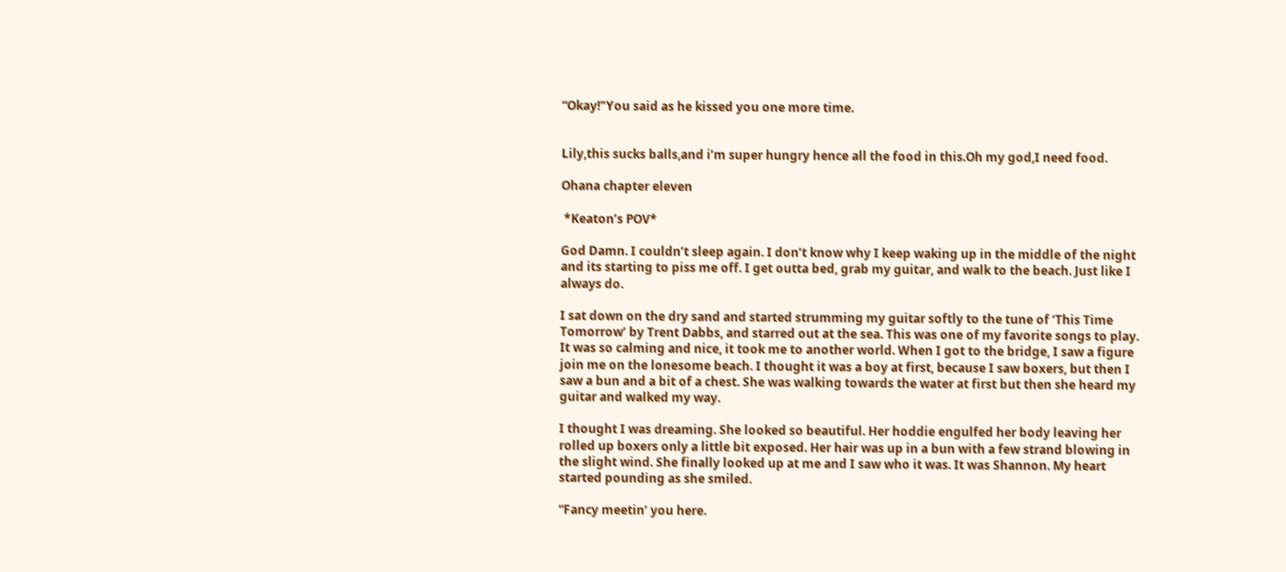“Okay!"You said as he kissed you one more time.


Lily,this sucks balls,and i’m super hungry hence all the food in this.Oh my god,I need food.

Ohana chapter eleven

 *Keaton’s POV*

God Damn. I couldn’t sleep again. I don’t know why I keep waking up in the middle of the night and its starting to piss me off. I get outta bed, grab my guitar, and walk to the beach. Just like I always do.

I sat down on the dry sand and started strumming my guitar softly to the tune of ‘This Time Tomorrow’ by Trent Dabbs, and starred out at the sea. This was one of my favorite songs to play. It was so calming and nice, it took me to another world. When I got to the bridge, I saw a figure join me on the lonesome beach. I thought it was a boy at first, because I saw boxers, but then I saw a bun and a bit of a chest. She was walking towards the water at first but then she heard my guitar and walked my way.

I thought I was dreaming. She looked so beautiful. Her hoddie engulfed her body leaving her rolled up boxers only a little bit exposed. Her hair was up in a bun with a few strand blowing in the slight wind. She finally looked up at me and I saw who it was. It was Shannon. My heart started pounding as she smiled.

“Fancy meetin’ you here.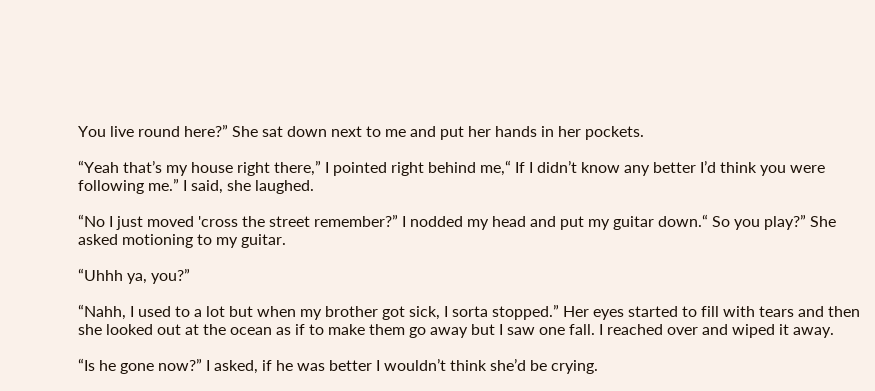You live round here?” She sat down next to me and put her hands in her pockets.

“Yeah that’s my house right there,” I pointed right behind me,“ If I didn’t know any better I’d think you were following me.” I said, she laughed.

“No I just moved 'cross the street remember?” I nodded my head and put my guitar down.“ So you play?” She asked motioning to my guitar.

“Uhhh ya, you?”

“Nahh, I used to a lot but when my brother got sick, I sorta stopped.” Her eyes started to fill with tears and then she looked out at the ocean as if to make them go away but I saw one fall. I reached over and wiped it away.

“Is he gone now?” I asked, if he was better I wouldn’t think she’d be crying.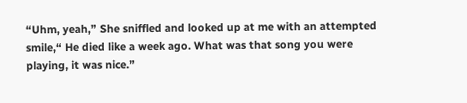“Uhm, yeah,” She sniffled and looked up at me with an attempted smile,“ He died like a week ago. What was that song you were playing, it was nice.”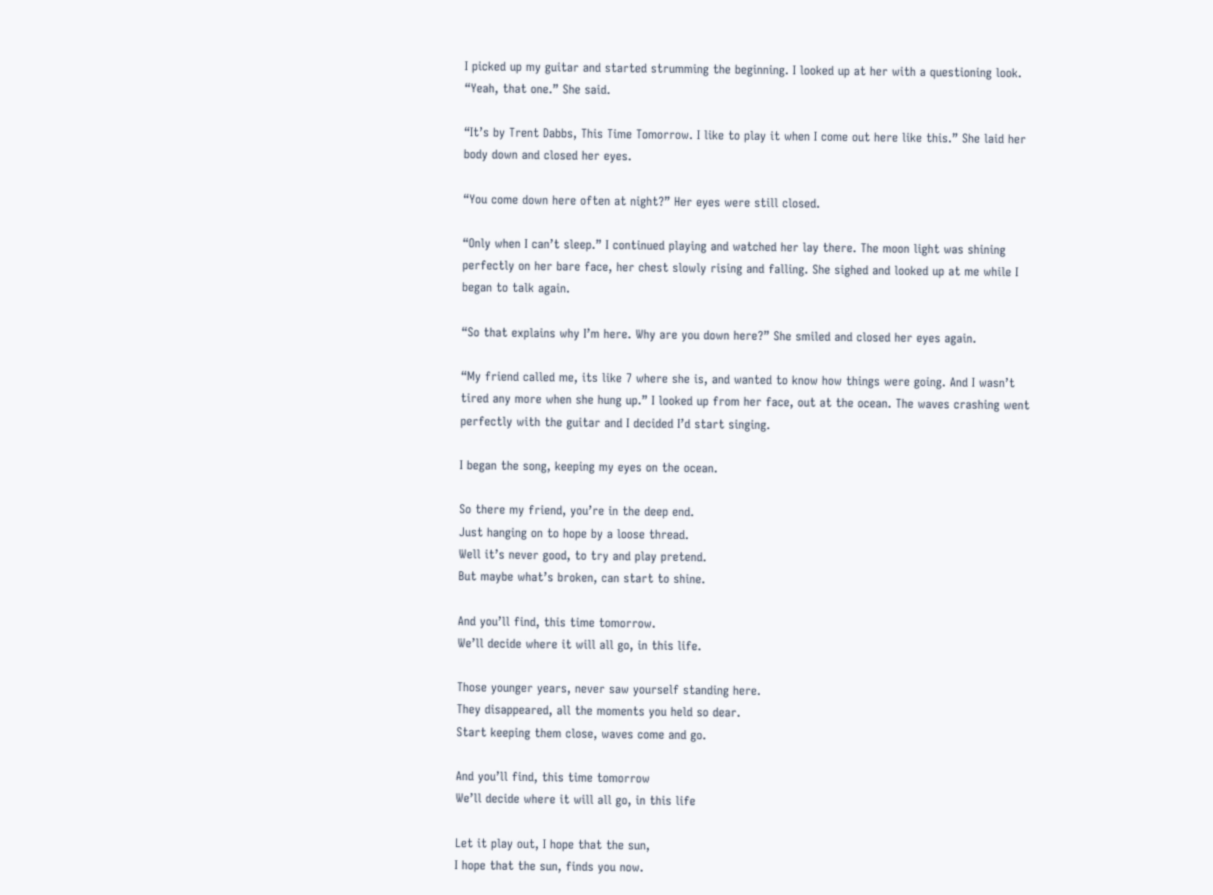I picked up my guitar and started strumming the beginning. I looked up at her with a questioning look. “Yeah, that one.” She said.

“It’s by Trent Dabbs, This Time Tomorrow. I like to play it when I come out here like this.” She laid her body down and closed her eyes.

“You come down here often at night?” Her eyes were still closed.

“Only when I can’t sleep.” I continued playing and watched her lay there. The moon light was shining perfectly on her bare face, her chest slowly rising and falling. She sighed and looked up at me while I began to talk again.

“So that explains why I’m here. Why are you down here?” She smiled and closed her eyes again.

“My friend called me, its like 7 where she is, and wanted to know how things were going. And I wasn’t tired any more when she hung up.” I looked up from her face, out at the ocean. The waves crashing went perfectly with the guitar and I decided I’d start singing.

I began the song, keeping my eyes on the ocean.

So there my friend, you’re in the deep end.
Just hanging on to hope by a loose thread.
Well it’s never good, to try and play pretend.
But maybe what’s broken, can start to shine.

And you’ll find, this time tomorrow.
We’ll decide where it will all go, in this life.

Those younger years, never saw yourself standing here.
They disappeared, all the moments you held so dear.
Start keeping them close, waves come and go.

And you’ll find, this time tomorrow
We’ll decide where it will all go, in this life

Let it play out, I hope that the sun,
I hope that the sun, finds you now.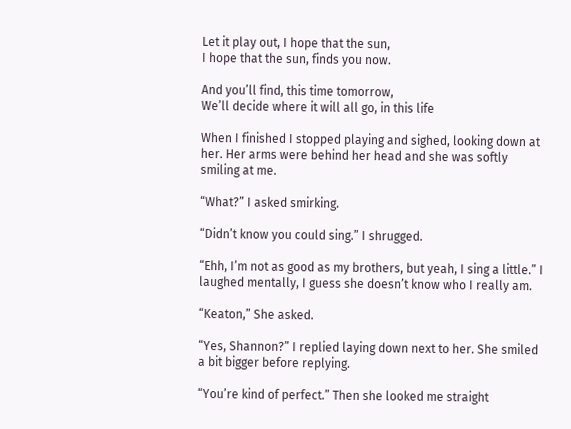Let it play out, I hope that the sun,
I hope that the sun, finds you now.

And you’ll find, this time tomorrow,
We’ll decide where it will all go, in this life

When I finished I stopped playing and sighed, looking down at her. Her arms were behind her head and she was softly smiling at me.

“What?” I asked smirking.

“Didn’t know you could sing.” I shrugged.

“Ehh, I’m not as good as my brothers, but yeah, I sing a little.” I laughed mentally, I guess she doesn’t know who I really am.

“Keaton,” She asked.

“Yes, Shannon?” I replied laying down next to her. She smiled a bit bigger before replying.

“You’re kind of perfect.” Then she looked me straight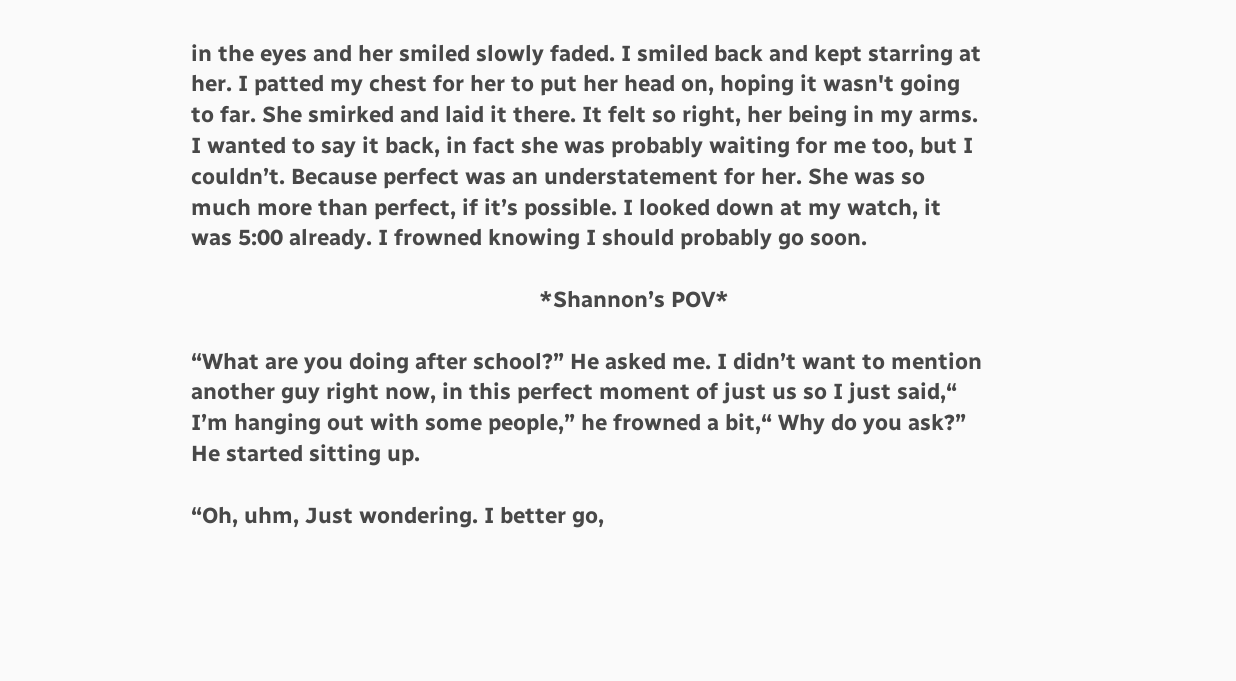in the eyes and her smiled slowly faded. I smiled back and kept starring at her. I patted my chest for her to put her head on, hoping it wasn't going to far. She smirked and laid it there. It felt so right, her being in my arms. I wanted to say it back, in fact she was probably waiting for me too, but I couldn’t. Because perfect was an understatement for her. She was so much more than perfect, if it’s possible. I looked down at my watch, it was 5:00 already. I frowned knowing I should probably go soon.

                                                          *Shannon’s POV*

“What are you doing after school?” He asked me. I didn’t want to mention another guy right now, in this perfect moment of just us so I just said,“ I’m hanging out with some people,” he frowned a bit,“ Why do you ask?” He started sitting up.

“Oh, uhm, Just wondering. I better go,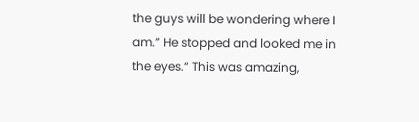the guys will be wondering where I am.” He stopped and looked me in the eyes.“ This was amazing,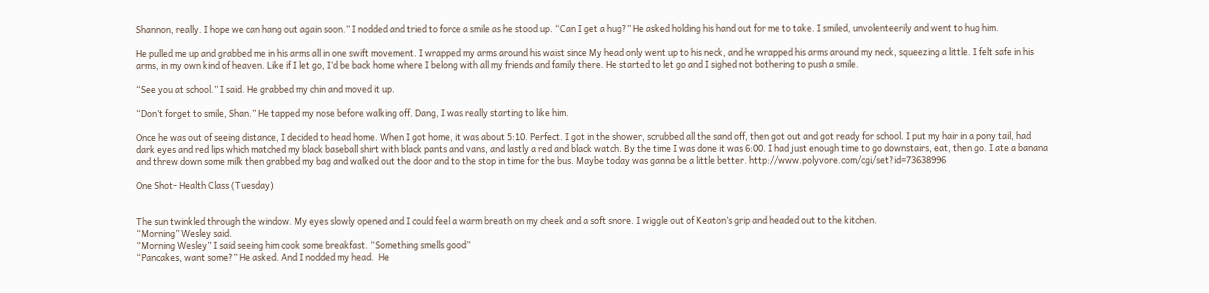Shannon, really. I hope we can hang out again soon.” I nodded and tried to force a smile as he stood up. “Can I get a hug?” He asked holding his hand out for me to take. I smiled, unvolenteerily and went to hug him.

He pulled me up and grabbed me in his arms all in one swift movement. I wrapped my arms around his waist since My head only went up to his neck, and he wrapped his arms around my neck, squeezing a little. I felt safe in his arms, in my own kind of heaven. Like if I let go, I’d be back home where I belong with all my friends and family there. He started to let go and I sighed not bothering to push a smile.

“See you at school.” I said. He grabbed my chin and moved it up.

“Don’t forget to smile, Shan.” He tapped my nose before walking off. Dang, I was really starting to like him.

Once he was out of seeing distance, I decided to head home. When I got home, it was about 5:10. Perfect. I got in the shower, scrubbed all the sand off, then got out and got ready for school. I put my hair in a pony tail, had dark eyes and red lips which matched my black baseball shirt with black pants and vans, and lastly a red and black watch. By the time I was done it was 6:00. I had just enough time to go downstairs, eat, then go. I ate a banana and threw down some milk then grabbed my bag and walked out the door and to the stop in time for the bus. Maybe today was ganna be a little better. http://www.polyvore.com/cgi/set?id=73638996

One Shot- Health Class (Tuesday)


The sun twinkled through the window. My eyes slowly opened and I could feel a warm breath on my cheek and a soft snore. I wiggle out of Keaton’s grip and headed out to the kitchen.
“Morning” Wesley said.
“Morning Wesley” I said seeing him cook some breakfast. “Something smells good”
“Pancakes, want some?” He asked. And I nodded my head.  He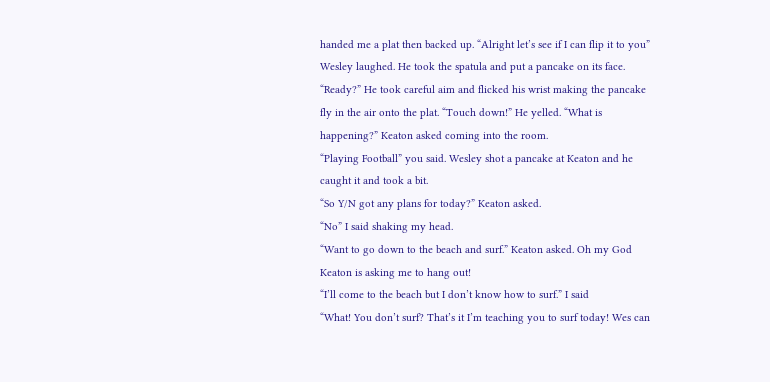handed me a plat then backed up. “Alright let’s see if I can flip it to you” Wesley laughed. He took the spatula and put a pancake on its face. “Ready?” He took careful aim and flicked his wrist making the pancake fly in the air onto the plat. “Touch down!” He yelled. “What is happening?” Keaton asked coming into the room.
“Playing Football” you said. Wesley shot a pancake at Keaton and he caught it and took a bit.
“So Y/N got any plans for today?” Keaton asked.
“No” I said shaking my head.
“Want to go down to the beach and surf.” Keaton asked. Oh my God Keaton is asking me to hang out!
“I’ll come to the beach but I don’t know how to surf.” I said
“What! You don’t surf? That’s it I’m teaching you to surf today! Wes can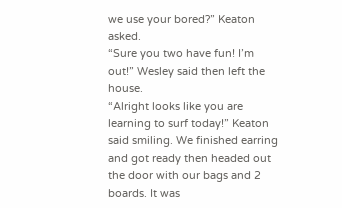we use your bored?” Keaton asked.
“Sure you two have fun! I’m out!” Wesley said then left the house.
“Alright looks like you are learning to surf today!” Keaton said smiling. We finished earring and got ready then headed out the door with our bags and 2 boards. It was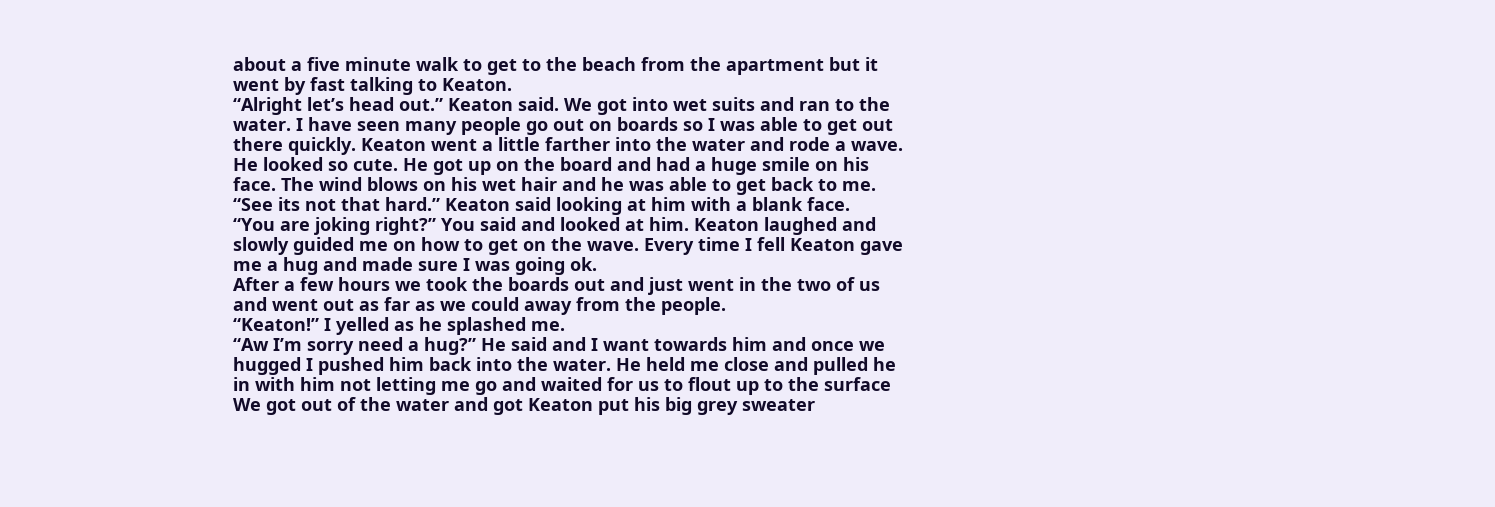about a five minute walk to get to the beach from the apartment but it went by fast talking to Keaton.
“Alright let’s head out.” Keaton said. We got into wet suits and ran to the water. I have seen many people go out on boards so I was able to get out there quickly. Keaton went a little farther into the water and rode a wave.
He looked so cute. He got up on the board and had a huge smile on his face. The wind blows on his wet hair and he was able to get back to me.
“See its not that hard.” Keaton said looking at him with a blank face.
“You are joking right?” You said and looked at him. Keaton laughed and slowly guided me on how to get on the wave. Every time I fell Keaton gave me a hug and made sure I was going ok.
After a few hours we took the boards out and just went in the two of us and went out as far as we could away from the people.
“Keaton!” I yelled as he splashed me.
“Aw I’m sorry need a hug?” He said and I want towards him and once we hugged I pushed him back into the water. He held me close and pulled he in with him not letting me go and waited for us to flout up to the surface
We got out of the water and got Keaton put his big grey sweater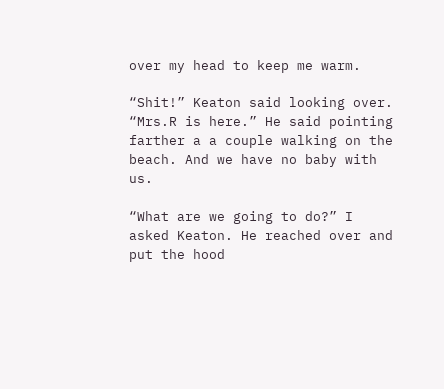over my head to keep me warm.

“Shit!” Keaton said looking over. “Mrs.R is here.” He said pointing farther a a couple walking on the beach. And we have no baby with us.

“What are we going to do?” I asked Keaton. He reached over and put the hood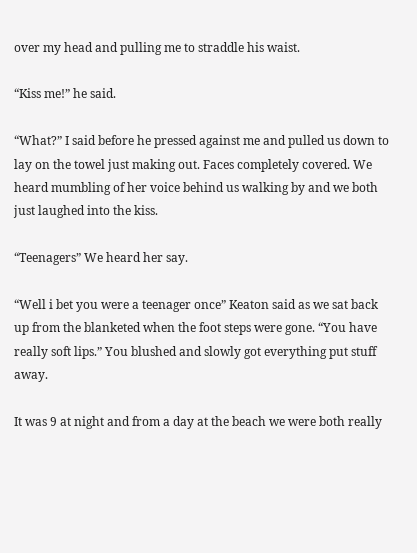over my head and pulling me to straddle his waist.

“Kiss me!” he said.

“What?” I said before he pressed against me and pulled us down to lay on the towel just making out. Faces completely covered. We heard mumbling of her voice behind us walking by and we both just laughed into the kiss.

“Teenagers” We heard her say.

“Well i bet you were a teenager once” Keaton said as we sat back up from the blanketed when the foot steps were gone. “You have really soft lips.” You blushed and slowly got everything put stuff away.

It was 9 at night and from a day at the beach we were both really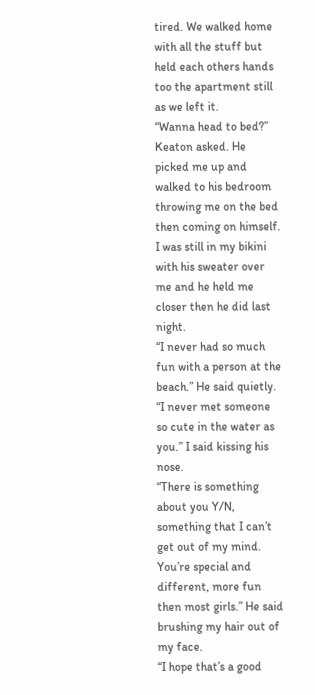tired. We walked home with all the stuff but held each others hands too the apartment still as we left it.
“Wanna head to bed?” Keaton asked. He picked me up and walked to his bedroom throwing me on the bed then coming on himself. I was still in my bikini with his sweater over me and he held me closer then he did last night.
“I never had so much fun with a person at the beach.” He said quietly.
“I never met someone so cute in the water as you.” I said kissing his nose.
“There is something about you Y/N, something that I can’t get out of my mind. You’re special and different, more fun then most girls.” He said brushing my hair out of my face.
“I hope that’s a good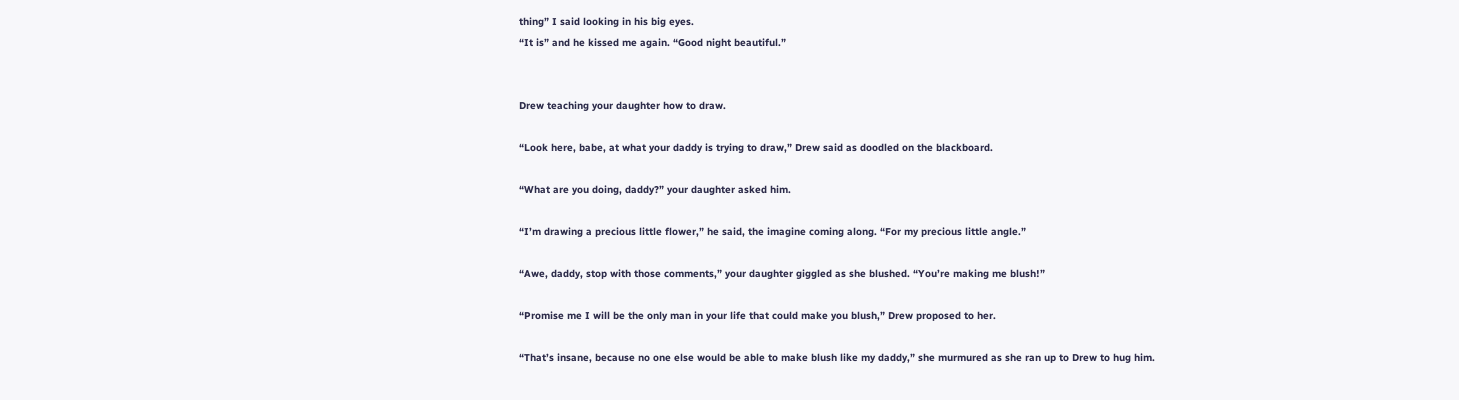thing” I said looking in his big eyes.
“It is” and he kissed me again. “Good night beautiful.”


Drew teaching your daughter how to draw.

“Look here, babe, at what your daddy is trying to draw,” Drew said as doodled on the blackboard.

“What are you doing, daddy?” your daughter asked him.

“I’m drawing a precious little flower,” he said, the imagine coming along. “For my precious little angle.”

“Awe, daddy, stop with those comments,” your daughter giggled as she blushed. “You’re making me blush!”

“Promise me I will be the only man in your life that could make you blush,” Drew proposed to her.

“That’s insane, because no one else would be able to make blush like my daddy,” she murmured as she ran up to Drew to hug him.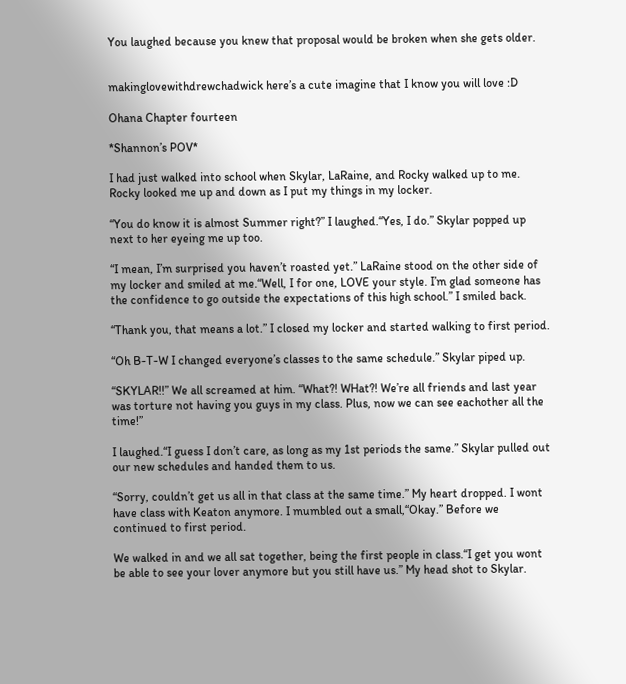You laughed because you knew that proposal would be broken when she gets older.


makinglovewithdrewchadwick here’s a cute imagine that I know you will love :D

Ohana Chapter fourteen

*Shannon’s POV*

I had just walked into school when Skylar, LaRaine, and Rocky walked up to me. Rocky looked me up and down as I put my things in my locker.

“You do know it is almost Summer right?” I laughed.“Yes, I do.” Skylar popped up next to her eyeing me up too.

“I mean, I’m surprised you haven’t roasted yet.” LaRaine stood on the other side of my locker and smiled at me.“Well, I for one, LOVE your style. I’m glad someone has the confidence to go outside the expectations of this high school.” I smiled back.

“Thank you, that means a lot.” I closed my locker and started walking to first period.

“Oh B-T-W I changed everyone’s classes to the same schedule.” Skylar piped up.

“SKYLAR!!” We all screamed at him. “What?! WHat?! We’re all friends and last year was torture not having you guys in my class. Plus, now we can see eachother all the time!”

I laughed.“I guess I don’t care, as long as my 1st periods the same.” Skylar pulled out our new schedules and handed them to us.

“Sorry, couldn’t get us all in that class at the same time.” My heart dropped. I wont have class with Keaton anymore. I mumbled out a small,“Okay.” Before we continued to first period.

We walked in and we all sat together, being the first people in class.“I get you wont be able to see your lover anymore but you still have us.” My head shot to Skylar.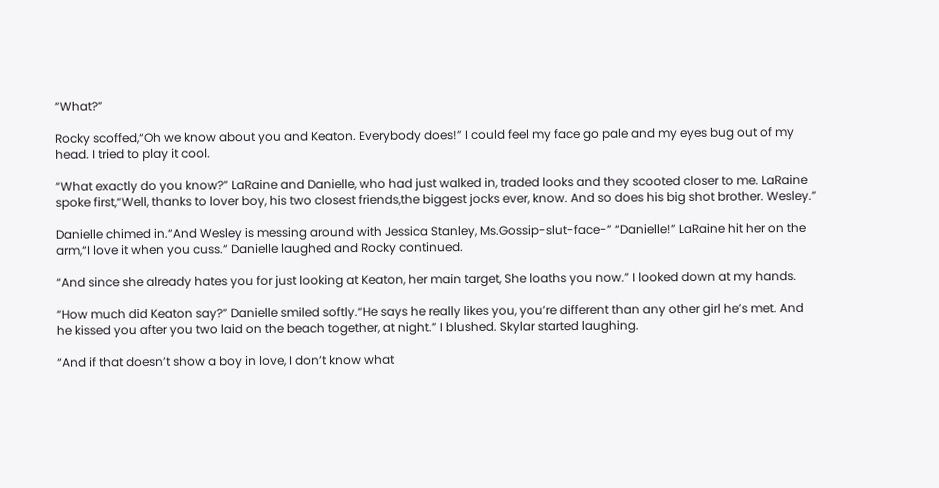“What?”

Rocky scoffed,“Oh we know about you and Keaton. Everybody does!” I could feel my face go pale and my eyes bug out of my head. I tried to play it cool.

“What exactly do you know?” LaRaine and Danielle, who had just walked in, traded looks and they scooted closer to me. LaRaine spoke first,“Well, thanks to lover boy, his two closest friends,the biggest jocks ever, know. And so does his big shot brother. Wesley.”

Danielle chimed in.“And Wesley is messing around with Jessica Stanley, Ms.Gossip-slut-face-” “Danielle!” LaRaine hit her on the arm,“I love it when you cuss.” Danielle laughed and Rocky continued.

“And since she already hates you for just looking at Keaton, her main target, She loaths you now.” I looked down at my hands.

“How much did Keaton say?” Danielle smiled softly.“He says he really likes you, you’re different than any other girl he’s met. And he kissed you after you two laid on the beach together, at night.” I blushed. Skylar started laughing.

“And if that doesn’t show a boy in love, I don’t know what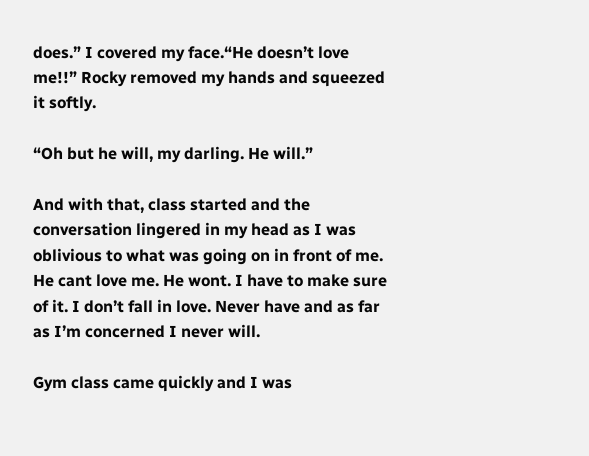does.” I covered my face.“He doesn’t love me!!” Rocky removed my hands and squeezed it softly.

“Oh but he will, my darling. He will.”

And with that, class started and the conversation lingered in my head as I was oblivious to what was going on in front of me. He cant love me. He wont. I have to make sure of it. I don’t fall in love. Never have and as far as I’m concerned I never will.

Gym class came quickly and I was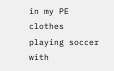in my PE clothes playing soccer with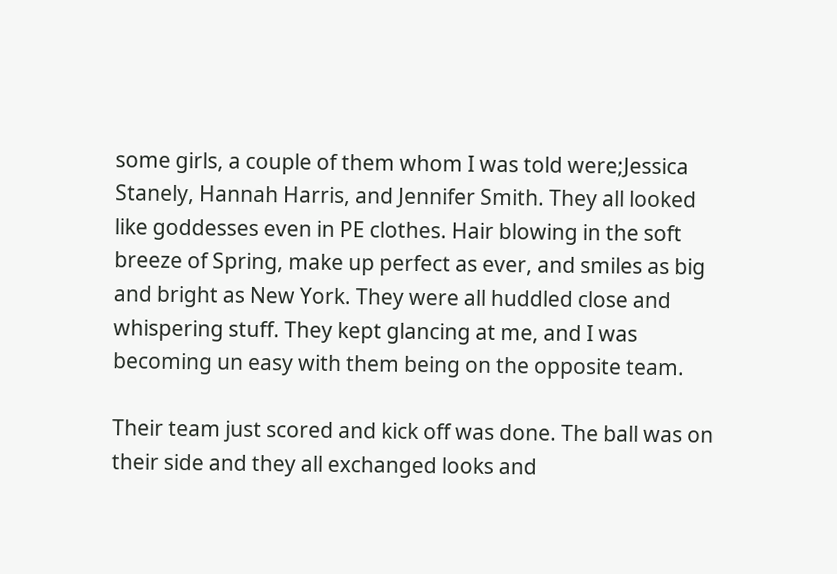some girls, a couple of them whom I was told were;Jessica Stanely, Hannah Harris, and Jennifer Smith. They all looked like goddesses even in PE clothes. Hair blowing in the soft breeze of Spring, make up perfect as ever, and smiles as big and bright as New York. They were all huddled close and whispering stuff. They kept glancing at me, and I was becoming un easy with them being on the opposite team.

Their team just scored and kick off was done. The ball was on their side and they all exchanged looks and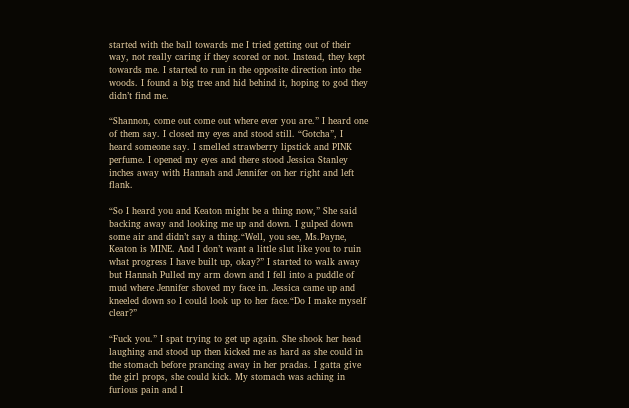started with the ball towards me I tried getting out of their way, not really caring if they scored or not. Instead, they kept towards me. I started to run in the opposite direction into the woods. I found a big tree and hid behind it, hoping to god they didn’t find me.

“Shannon, come out come out where ever you are.” I heard one of them say. I closed my eyes and stood still. “Gotcha”, I heard someone say. I smelled strawberry lipstick and PINK perfume. I opened my eyes and there stood Jessica Stanley inches away with Hannah and Jennifer on her right and left flank.

“So I heard you and Keaton might be a thing now,” She said backing away and looking me up and down. I gulped down some air and didn’t say a thing.“Well, you see, Ms.Payne, Keaton is MINE. And I don’t want a little slut like you to ruin what progress I have built up, okay?” I started to walk away but Hannah Pulled my arm down and I fell into a puddle of mud where Jennifer shoved my face in. Jessica came up and kneeled down so I could look up to her face.“Do I make myself clear?”

“Fuck you.” I spat trying to get up again. She shook her head laughing and stood up then kicked me as hard as she could in the stomach before prancing away in her pradas. I gatta give the girl props, she could kick. My stomach was aching in furious pain and I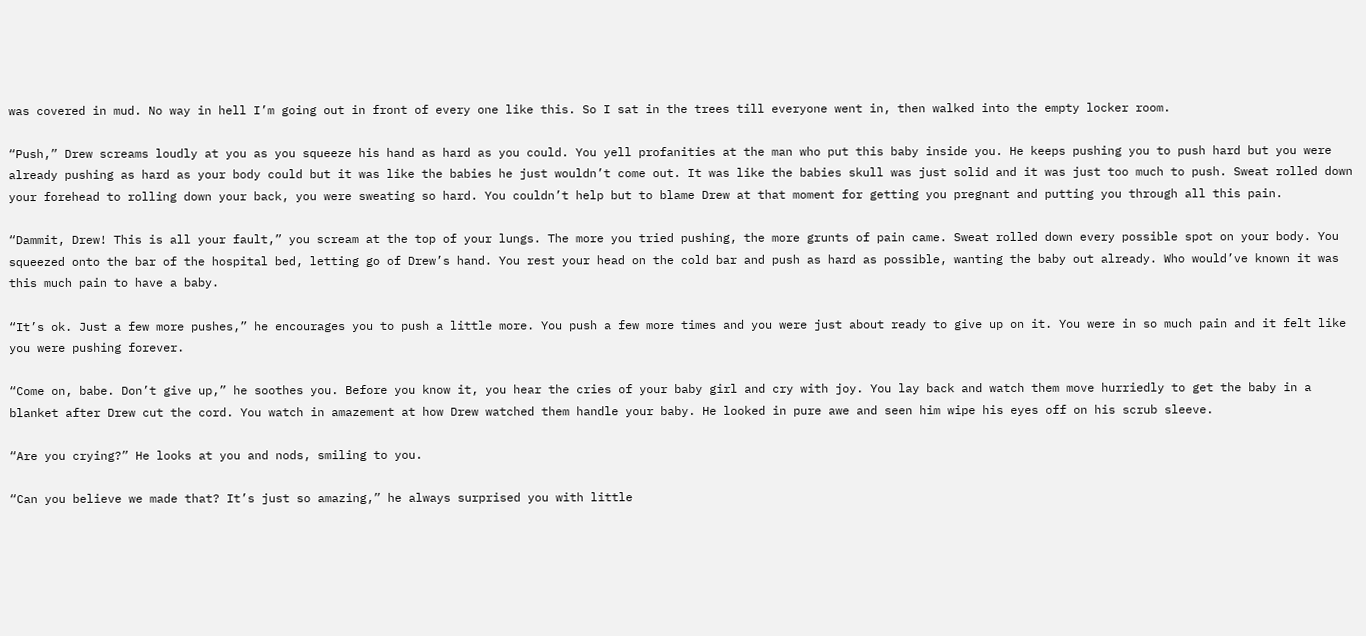was covered in mud. No way in hell I’m going out in front of every one like this. So I sat in the trees till everyone went in, then walked into the empty locker room.

“Push,” Drew screams loudly at you as you squeeze his hand as hard as you could. You yell profanities at the man who put this baby inside you. He keeps pushing you to push hard but you were already pushing as hard as your body could but it was like the babies he just wouldn’t come out. It was like the babies skull was just solid and it was just too much to push. Sweat rolled down your forehead to rolling down your back, you were sweating so hard. You couldn’t help but to blame Drew at that moment for getting you pregnant and putting you through all this pain.

“Dammit, Drew! This is all your fault,” you scream at the top of your lungs. The more you tried pushing, the more grunts of pain came. Sweat rolled down every possible spot on your body. You squeezed onto the bar of the hospital bed, letting go of Drew’s hand. You rest your head on the cold bar and push as hard as possible, wanting the baby out already. Who would’ve known it was this much pain to have a baby.

“It’s ok. Just a few more pushes,” he encourages you to push a little more. You push a few more times and you were just about ready to give up on it. You were in so much pain and it felt like you were pushing forever.

“Come on, babe. Don’t give up,” he soothes you. Before you know it, you hear the cries of your baby girl and cry with joy. You lay back and watch them move hurriedly to get the baby in a blanket after Drew cut the cord. You watch in amazement at how Drew watched them handle your baby. He looked in pure awe and seen him wipe his eyes off on his scrub sleeve.

“Are you crying?” He looks at you and nods, smiling to you.

“Can you believe we made that? It’s just so amazing,” he always surprised you with little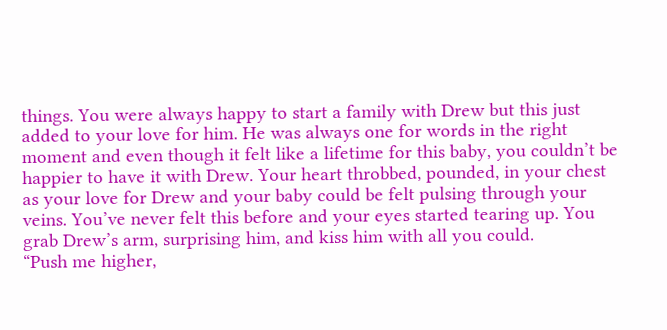things. You were always happy to start a family with Drew but this just added to your love for him. He was always one for words in the right moment and even though it felt like a lifetime for this baby, you couldn’t be happier to have it with Drew. Your heart throbbed, pounded, in your chest as your love for Drew and your baby could be felt pulsing through your veins. You’ve never felt this before and your eyes started tearing up. You grab Drew’s arm, surprising him, and kiss him with all you could.
“Push me higher,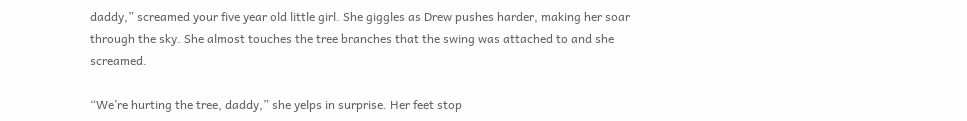daddy,” screamed your five year old little girl. She giggles as Drew pushes harder, making her soar through the sky. She almost touches the tree branches that the swing was attached to and she screamed.

“We’re hurting the tree, daddy,” she yelps in surprise. Her feet stop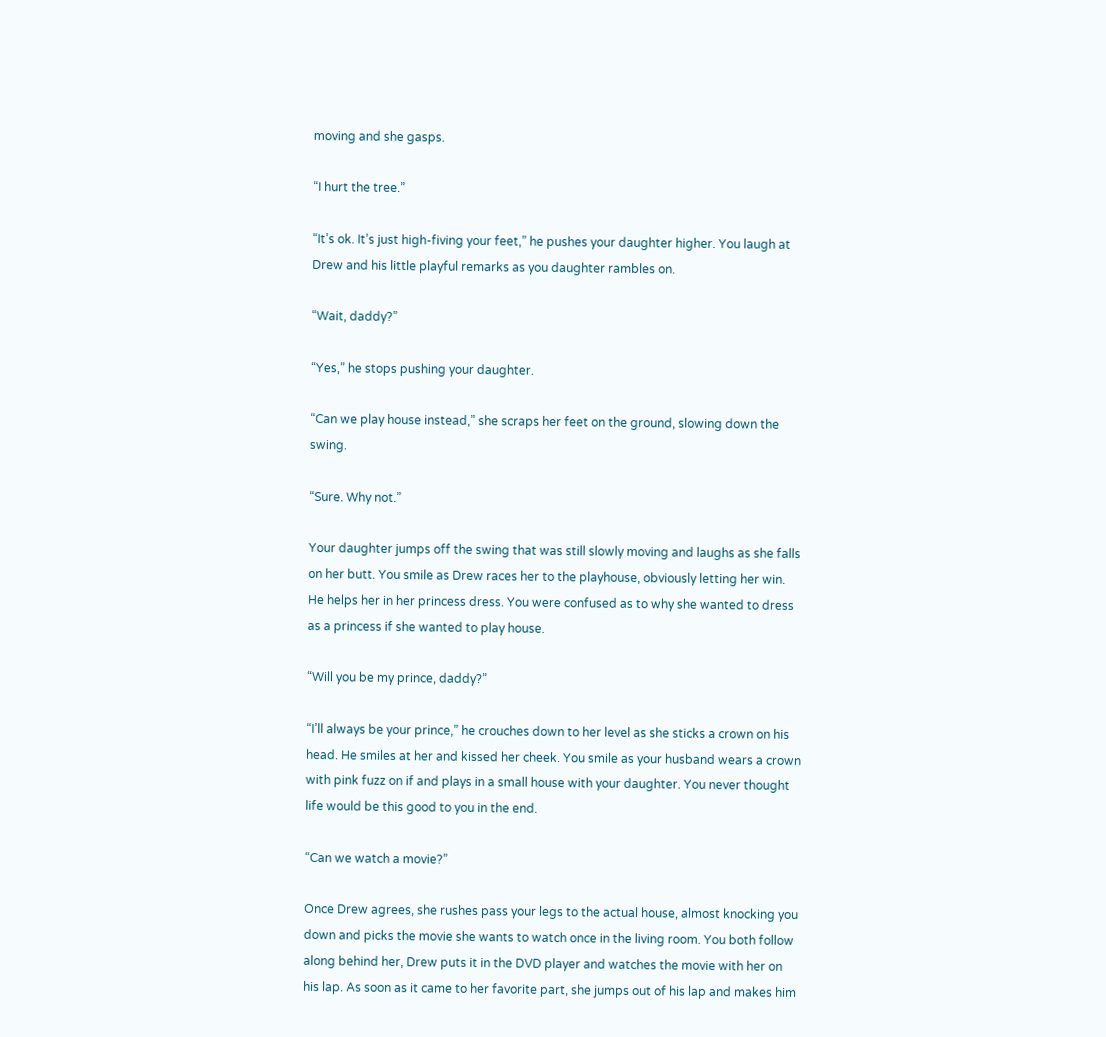moving and she gasps.

“I hurt the tree.”

“It’s ok. It’s just high-fiving your feet,” he pushes your daughter higher. You laugh at Drew and his little playful remarks as you daughter rambles on.

“Wait, daddy?”

“Yes,” he stops pushing your daughter.

“Can we play house instead,” she scraps her feet on the ground, slowing down the swing.

“Sure. Why not.”

Your daughter jumps off the swing that was still slowly moving and laughs as she falls on her butt. You smile as Drew races her to the playhouse, obviously letting her win. He helps her in her princess dress. You were confused as to why she wanted to dress as a princess if she wanted to play house.

“Will you be my prince, daddy?”

“I’ll always be your prince,” he crouches down to her level as she sticks a crown on his head. He smiles at her and kissed her cheek. You smile as your husband wears a crown with pink fuzz on if and plays in a small house with your daughter. You never thought life would be this good to you in the end.

“Can we watch a movie?”

Once Drew agrees, she rushes pass your legs to the actual house, almost knocking you down and picks the movie she wants to watch once in the living room. You both follow along behind her, Drew puts it in the DVD player and watches the movie with her on his lap. As soon as it came to her favorite part, she jumps out of his lap and makes him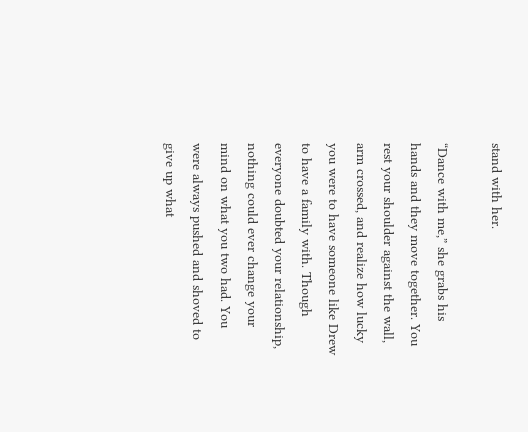stand with her.

“Dance with me,” she grabs his hands and they move together. You rest your shoulder against the wall, arm crossed, and realize how lucky you were to have someone like Drew to have a family with. Though everyone doubted your relationship, nothing could ever change your mind on what you two had. You were always pushed and shoved to give up what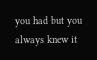you had but you always knew it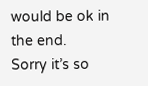would be ok in the end.
Sorry it’s so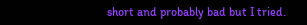short and probably bad but I tried.